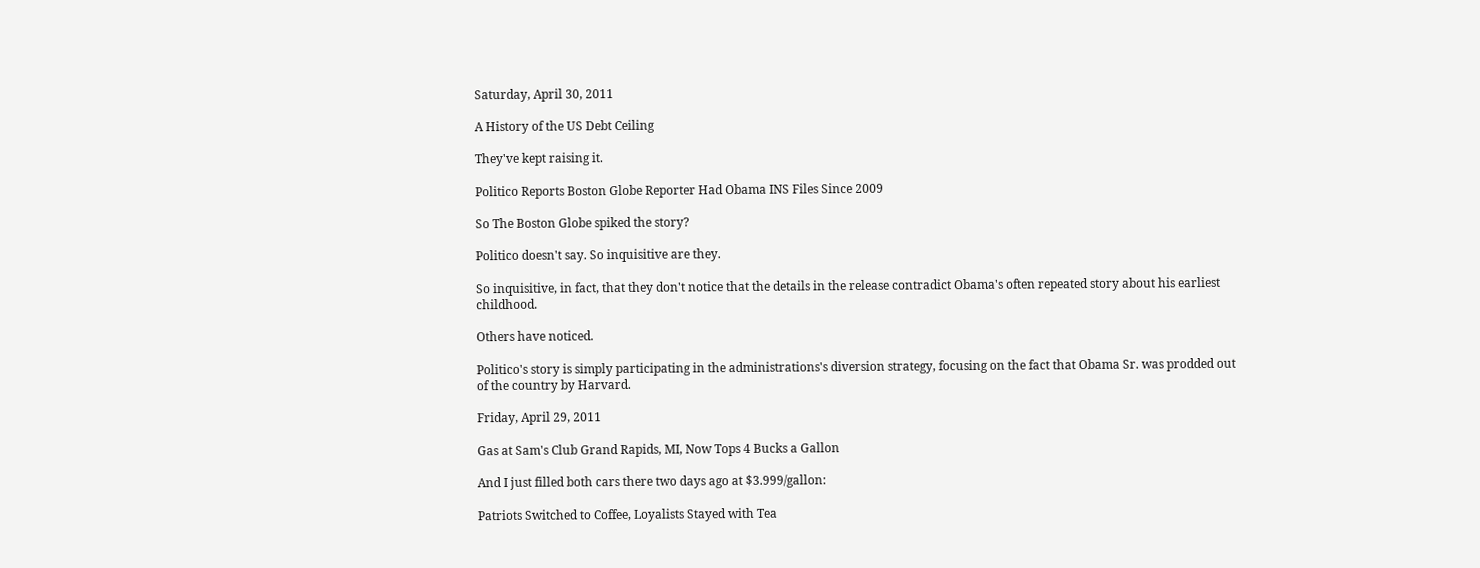Saturday, April 30, 2011

A History of the US Debt Ceiling

They've kept raising it.

Politico Reports Boston Globe Reporter Had Obama INS Files Since 2009

So The Boston Globe spiked the story?

Politico doesn't say. So inquisitive are they.

So inquisitive, in fact, that they don't notice that the details in the release contradict Obama's often repeated story about his earliest childhood.

Others have noticed.

Politico's story is simply participating in the administrations's diversion strategy, focusing on the fact that Obama Sr. was prodded out of the country by Harvard.

Friday, April 29, 2011

Gas at Sam's Club Grand Rapids, MI, Now Tops 4 Bucks a Gallon

And I just filled both cars there two days ago at $3.999/gallon:

Patriots Switched to Coffee, Loyalists Stayed with Tea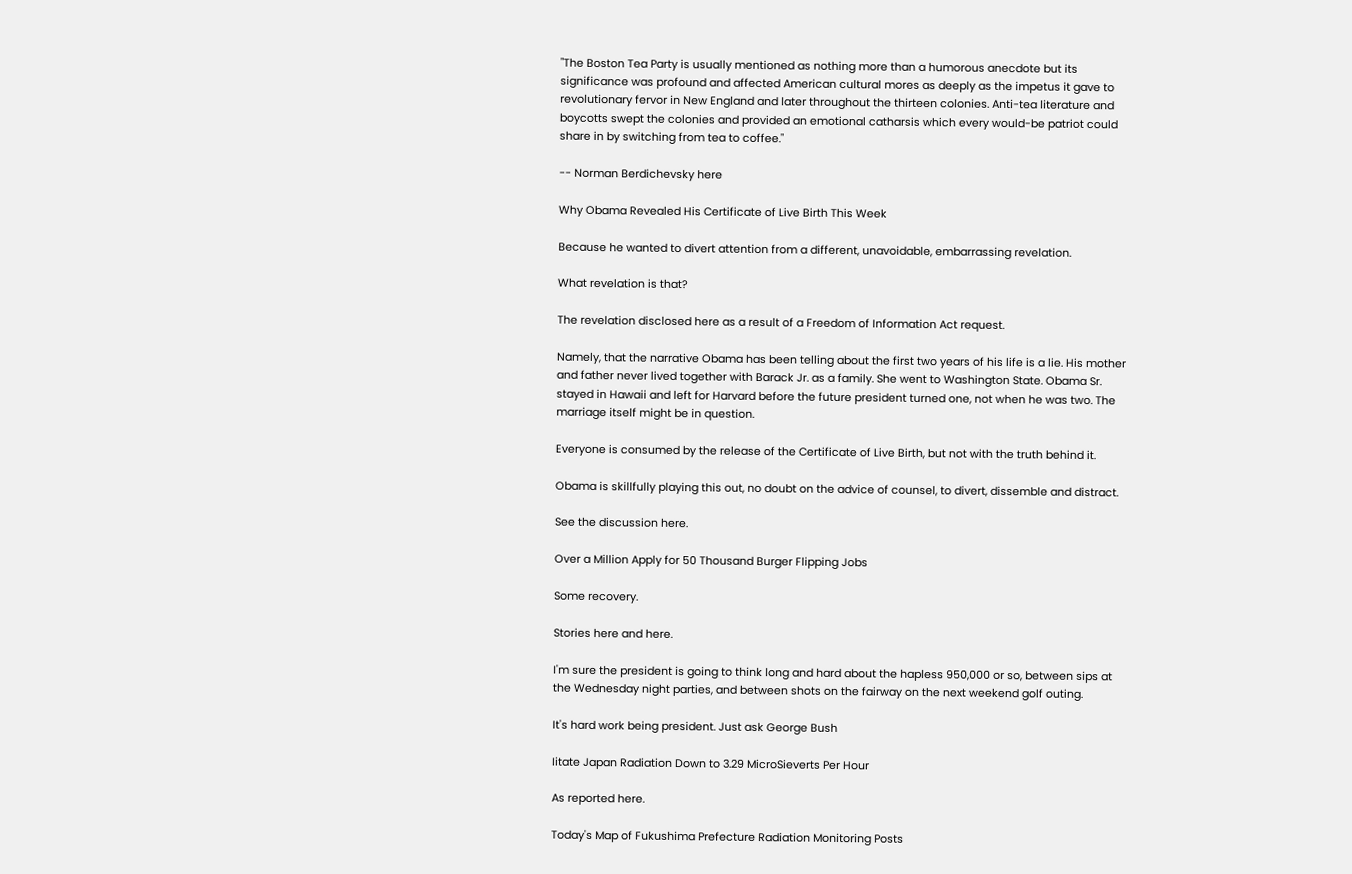"The Boston Tea Party is usually mentioned as nothing more than a humorous anecdote but its significance was profound and affected American cultural mores as deeply as the impetus it gave to revolutionary fervor in New England and later throughout the thirteen colonies. Anti-tea literature and boycotts swept the colonies and provided an emotional catharsis which every would-be patriot could share in by switching from tea to coffee."

-- Norman Berdichevsky here

Why Obama Revealed His Certificate of Live Birth This Week

Because he wanted to divert attention from a different, unavoidable, embarrassing revelation.

What revelation is that?

The revelation disclosed here as a result of a Freedom of Information Act request.

Namely, that the narrative Obama has been telling about the first two years of his life is a lie. His mother and father never lived together with Barack Jr. as a family. She went to Washington State. Obama Sr. stayed in Hawaii and left for Harvard before the future president turned one, not when he was two. The marriage itself might be in question.

Everyone is consumed by the release of the Certificate of Live Birth, but not with the truth behind it.

Obama is skillfully playing this out, no doubt on the advice of counsel, to divert, dissemble and distract.

See the discussion here.

Over a Million Apply for 50 Thousand Burger Flipping Jobs

Some recovery.

Stories here and here.

I'm sure the president is going to think long and hard about the hapless 950,000 or so, between sips at the Wednesday night parties, and between shots on the fairway on the next weekend golf outing.

It's hard work being president. Just ask George Bush

Iitate Japan Radiation Down to 3.29 MicroSieverts Per Hour

As reported here.

Today's Map of Fukushima Prefecture Radiation Monitoring Posts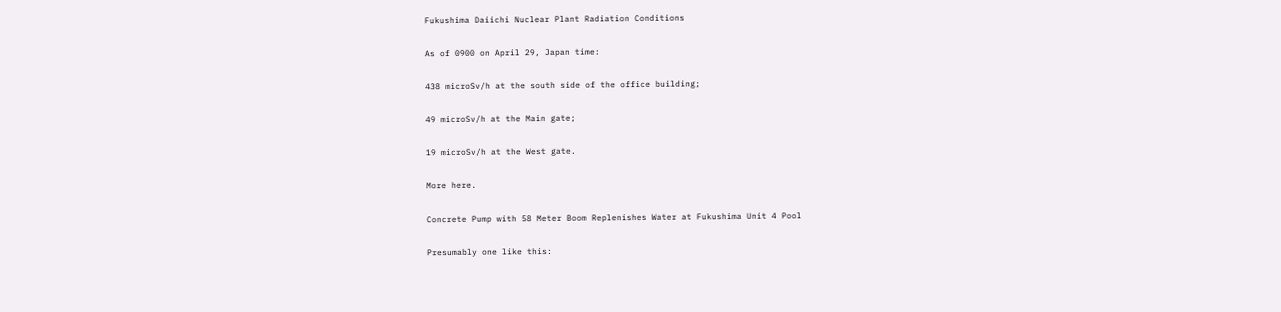Fukushima Daiichi Nuclear Plant Radiation Conditions

As of 0900 on April 29, Japan time:

438 microSv/h at the south side of the office building;

49 microSv/h at the Main gate;

19 microSv/h at the West gate.

More here.

Concrete Pump with 58 Meter Boom Replenishes Water at Fukushima Unit 4 Pool

Presumably one like this: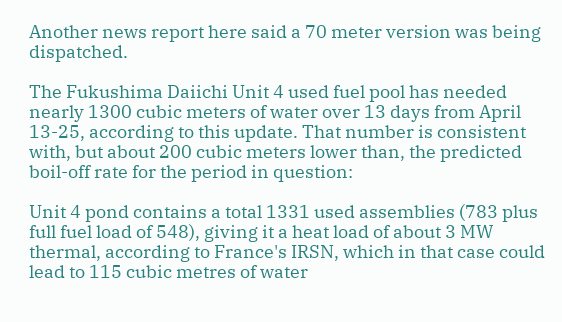Another news report here said a 70 meter version was being dispatched.

The Fukushima Daiichi Unit 4 used fuel pool has needed nearly 1300 cubic meters of water over 13 days from April 13-25, according to this update. That number is consistent with, but about 200 cubic meters lower than, the predicted boil-off rate for the period in question:

Unit 4 pond contains a total 1331 used assemblies (783 plus full fuel load of 548), giving it a heat load of about 3 MW thermal, according to France's IRSN, which in that case could lead to 115 cubic metres of water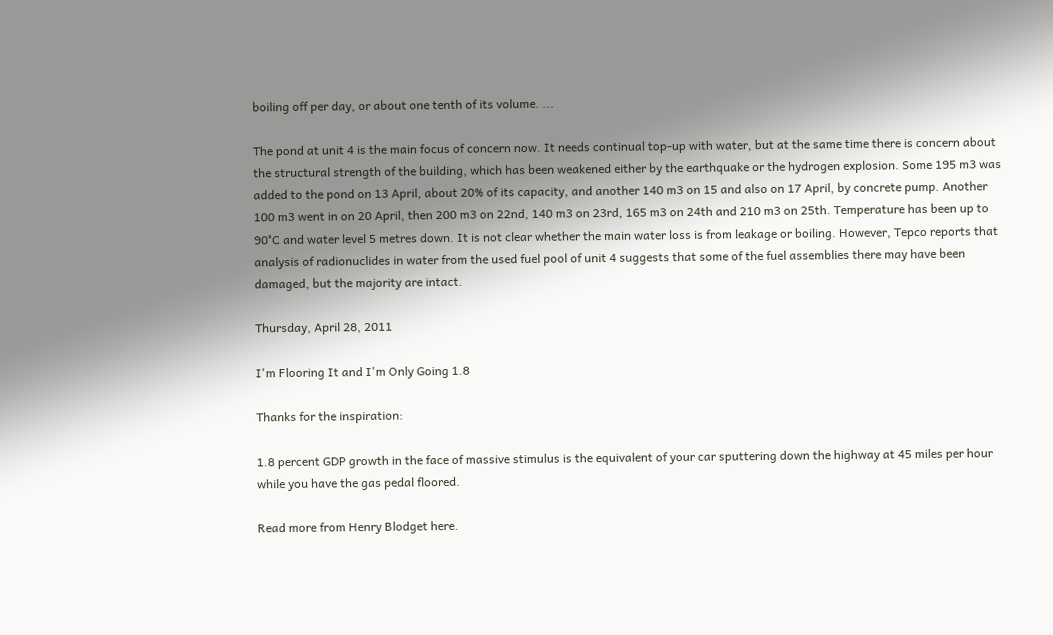boiling off per day, or about one tenth of its volume. ...

The pond at unit 4 is the main focus of concern now. It needs continual top-up with water, but at the same time there is concern about the structural strength of the building, which has been weakened either by the earthquake or the hydrogen explosion. Some 195 m3 was added to the pond on 13 April, about 20% of its capacity, and another 140 m3 on 15 and also on 17 April, by concrete pump. Another 100 m3 went in on 20 April, then 200 m3 on 22nd, 140 m3 on 23rd, 165 m3 on 24th and 210 m3 on 25th. Temperature has been up to 90°C and water level 5 metres down. It is not clear whether the main water loss is from leakage or boiling. However, Tepco reports that analysis of radionuclides in water from the used fuel pool of unit 4 suggests that some of the fuel assemblies there may have been damaged, but the majority are intact.

Thursday, April 28, 2011

I'm Flooring It and I'm Only Going 1.8

Thanks for the inspiration:

1.8 percent GDP growth in the face of massive stimulus is the equivalent of your car sputtering down the highway at 45 miles per hour while you have the gas pedal floored.

Read more from Henry Blodget here.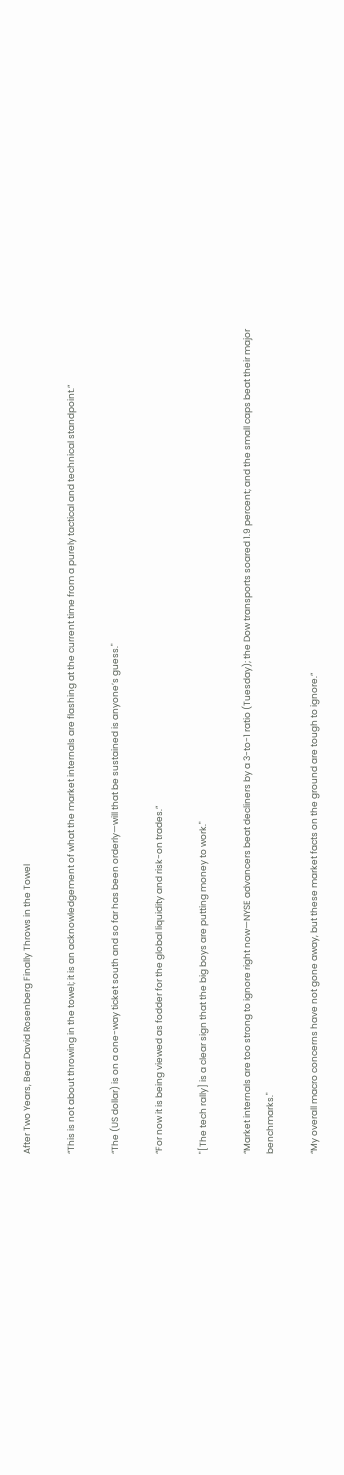After Two Years, Bear David Rosenberg Finally Throws in the Towel

“This is not about throwing in the towel; it is an acknowledgement of what the market internals are flashing at the current time from a purely tactical and technical standpoint.”

“The (US dollar) is on a one-way ticket south and so far has been orderly—will that be sustained is anyone’s guess."

“For now it is being viewed as fodder for the global liquidity and risk-on trades.”

"[The tech rally] is a clear sign that the big boys are putting money to work."

“Market internals are too strong to ignore right now—NYSE advancers beat decliners by a 3-to-1 ratio (Tuesday); the Dow transports soared 1.9 percent; and the small caps beat their major benchmarks."

“My overall macro concerns have not gone away, but these market facts on the ground are tough to ignore.”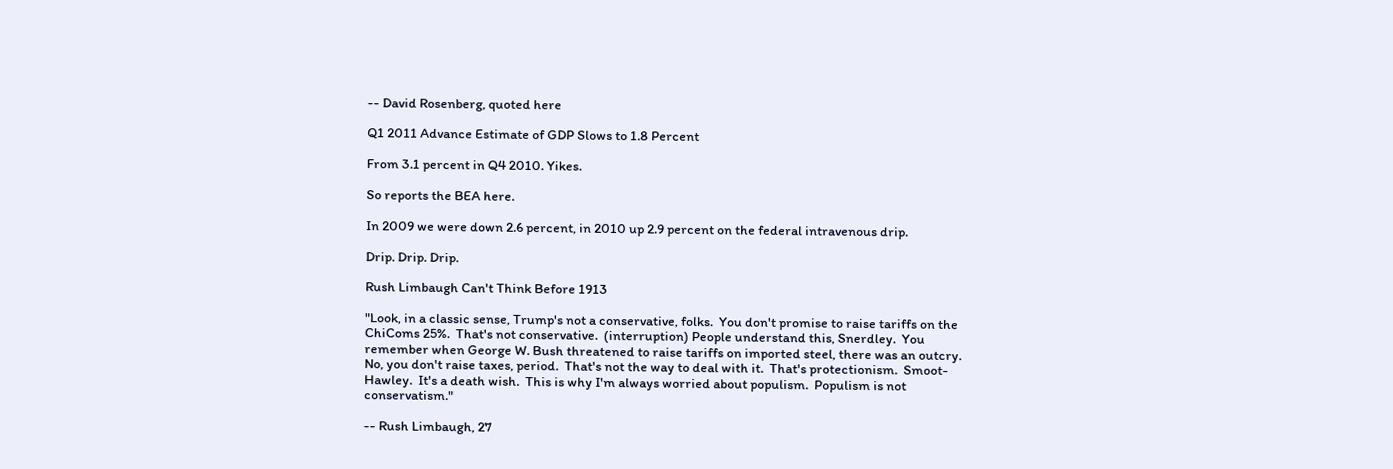-- David Rosenberg, quoted here

Q1 2011 Advance Estimate of GDP Slows to 1.8 Percent

From 3.1 percent in Q4 2010. Yikes.

So reports the BEA here.

In 2009 we were down 2.6 percent, in 2010 up 2.9 percent on the federal intravenous drip.

Drip. Drip. Drip.

Rush Limbaugh Can't Think Before 1913

"Look, in a classic sense, Trump's not a conservative, folks.  You don't promise to raise tariffs on the ChiComs 25%.  That's not conservative.  (interruption) People understand this, Snerdley.  You remember when George W. Bush threatened to raise tariffs on imported steel, there was an outcry.  No, you don't raise taxes, period.  That's not the way to deal with it.  That's protectionism.  Smoot-Hawley.  It's a death wish.  This is why I'm always worried about populism.  Populism is not conservatism."

-- Rush Limbaugh, 27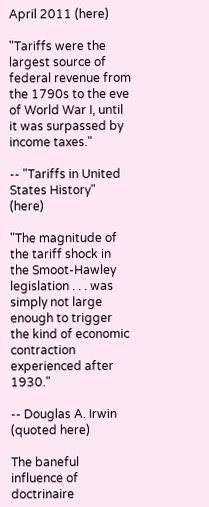April 2011 (here)

"Tariffs were the largest source of federal revenue from the 1790s to the eve of World War I, until it was surpassed by income taxes."

-- "Tariffs in United States History" (here)

"The magnitude of the tariff shock in the Smoot-Hawley legislation . . . was simply not large enough to trigger the kind of economic contraction experienced after 1930."

-- Douglas A. Irwin (quoted here)

The baneful influence of doctrinaire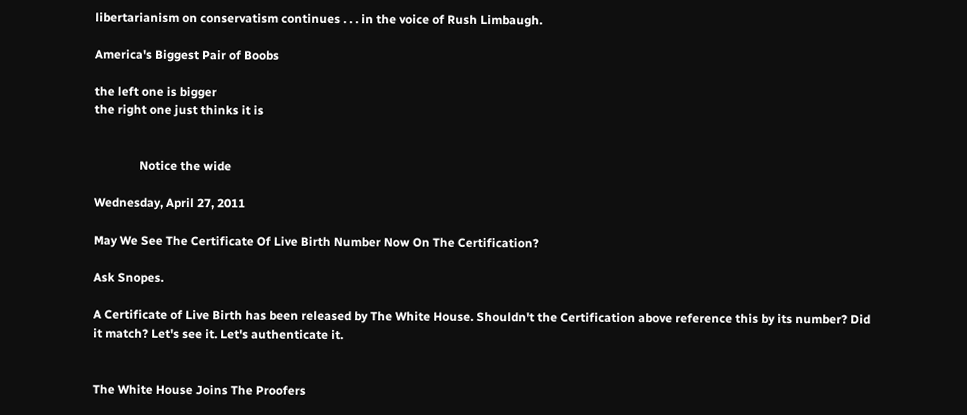libertarianism on conservatism continues . . . in the voice of Rush Limbaugh.

America's Biggest Pair of Boobs

the left one is bigger
the right one just thinks it is


               Notice the wide

Wednesday, April 27, 2011

May We See The Certificate Of Live Birth Number Now On The Certification?

Ask Snopes.

A Certificate of Live Birth has been released by The White House. Shouldn't the Certification above reference this by its number? Did it match? Let's see it. Let's authenticate it.


The White House Joins The Proofers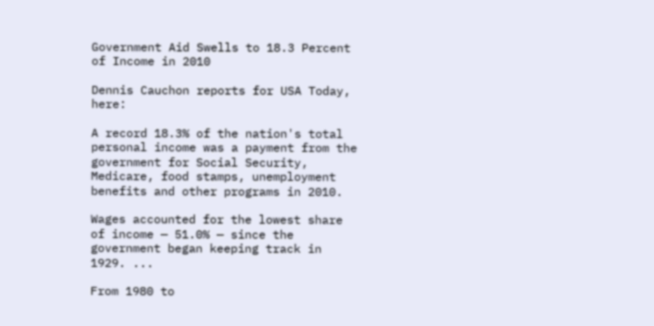Government Aid Swells to 18.3 Percent of Income in 2010

Dennis Cauchon reports for USA Today, here:

A record 18.3% of the nation's total personal income was a payment from the government for Social Security, Medicare, food stamps, unemployment benefits and other programs in 2010.

Wages accounted for the lowest share of income — 51.0% — since the government began keeping track in 1929. ...

From 1980 to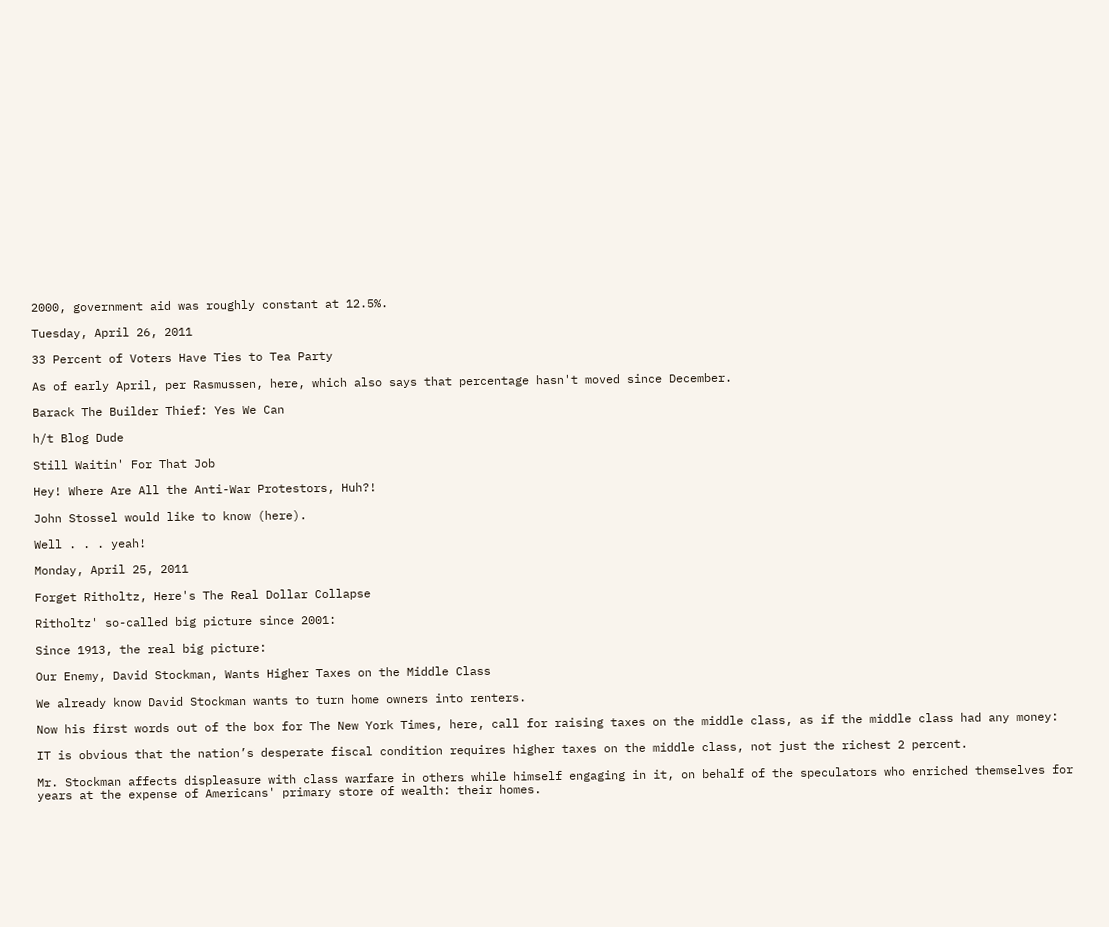2000, government aid was roughly constant at 12.5%.

Tuesday, April 26, 2011

33 Percent of Voters Have Ties to Tea Party

As of early April, per Rasmussen, here, which also says that percentage hasn't moved since December.

Barack The Builder Thief: Yes We Can

h/t Blog Dude

Still Waitin' For That Job

Hey! Where Are All the Anti-War Protestors, Huh?!

John Stossel would like to know (here).

Well . . . yeah!

Monday, April 25, 2011

Forget Ritholtz, Here's The Real Dollar Collapse

Ritholtz' so-called big picture since 2001:

Since 1913, the real big picture:

Our Enemy, David Stockman, Wants Higher Taxes on the Middle Class

We already know David Stockman wants to turn home owners into renters.

Now his first words out of the box for The New York Times, here, call for raising taxes on the middle class, as if the middle class had any money:

IT is obvious that the nation’s desperate fiscal condition requires higher taxes on the middle class, not just the richest 2 percent.

Mr. Stockman affects displeasure with class warfare in others while himself engaging in it, on behalf of the speculators who enriched themselves for years at the expense of Americans' primary store of wealth: their homes.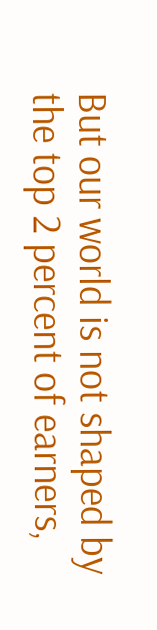But our world is not shaped by the top 2 percent of earners,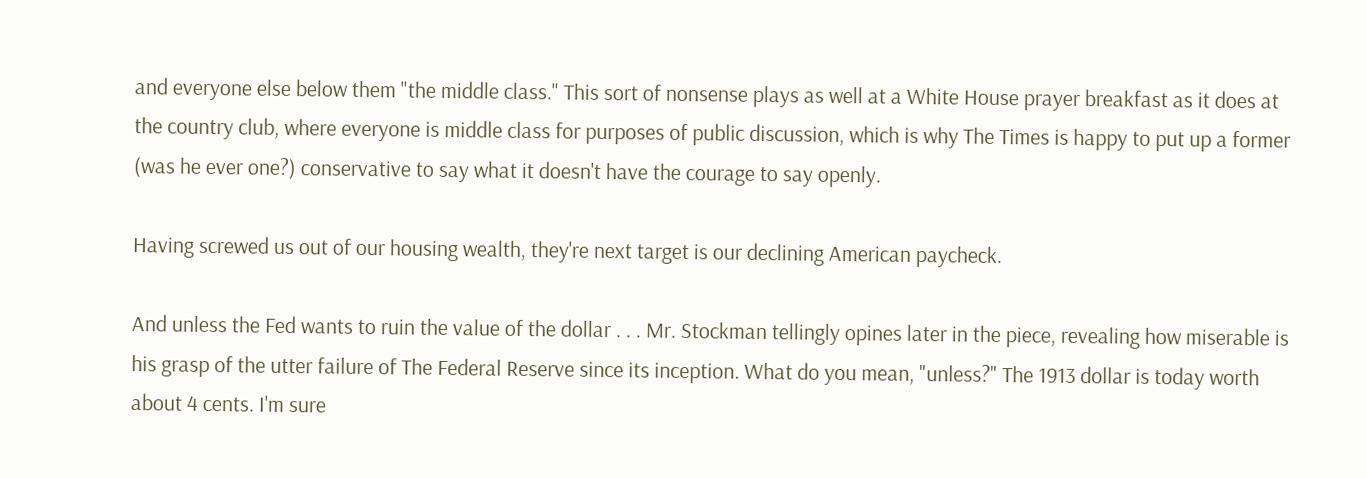and everyone else below them "the middle class." This sort of nonsense plays as well at a White House prayer breakfast as it does at the country club, where everyone is middle class for purposes of public discussion, which is why The Times is happy to put up a former (was he ever one?) conservative to say what it doesn't have the courage to say openly.

Having screwed us out of our housing wealth, they're next target is our declining American paycheck.

And unless the Fed wants to ruin the value of the dollar . . . Mr. Stockman tellingly opines later in the piece, revealing how miserable is his grasp of the utter failure of The Federal Reserve since its inception. What do you mean, "unless?" The 1913 dollar is today worth about 4 cents. I'm sure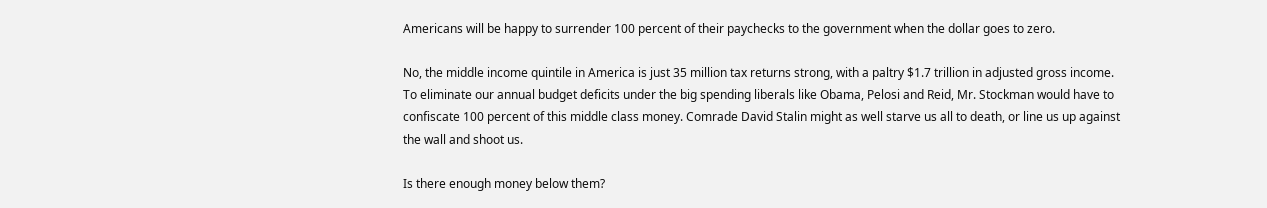Americans will be happy to surrender 100 percent of their paychecks to the government when the dollar goes to zero.

No, the middle income quintile in America is just 35 million tax returns strong, with a paltry $1.7 trillion in adjusted gross income. To eliminate our annual budget deficits under the big spending liberals like Obama, Pelosi and Reid, Mr. Stockman would have to confiscate 100 percent of this middle class money. Comrade David Stalin might as well starve us all to death, or line us up against the wall and shoot us.

Is there enough money below them?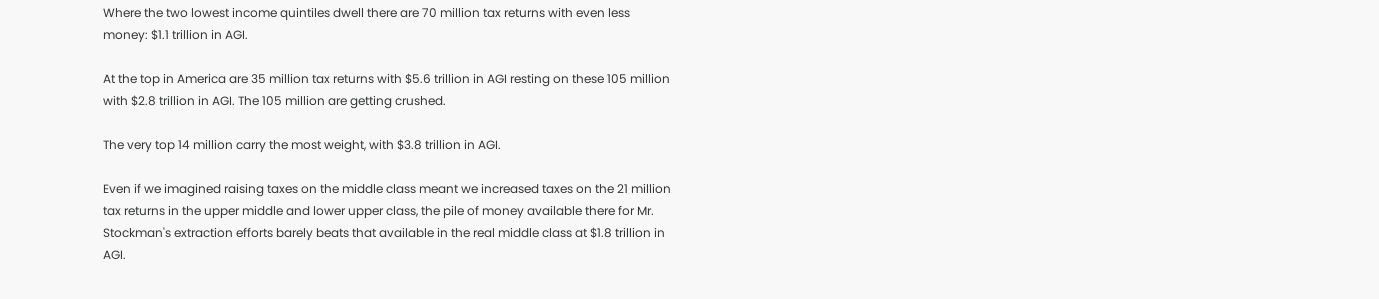Where the two lowest income quintiles dwell there are 70 million tax returns with even less money: $1.1 trillion in AGI.

At the top in America are 35 million tax returns with $5.6 trillion in AGI resting on these 105 million with $2.8 trillion in AGI. The 105 million are getting crushed.

The very top 14 million carry the most weight, with $3.8 trillion in AGI.

Even if we imagined raising taxes on the middle class meant we increased taxes on the 21 million tax returns in the upper middle and lower upper class, the pile of money available there for Mr. Stockman's extraction efforts barely beats that available in the real middle class at $1.8 trillion in AGI.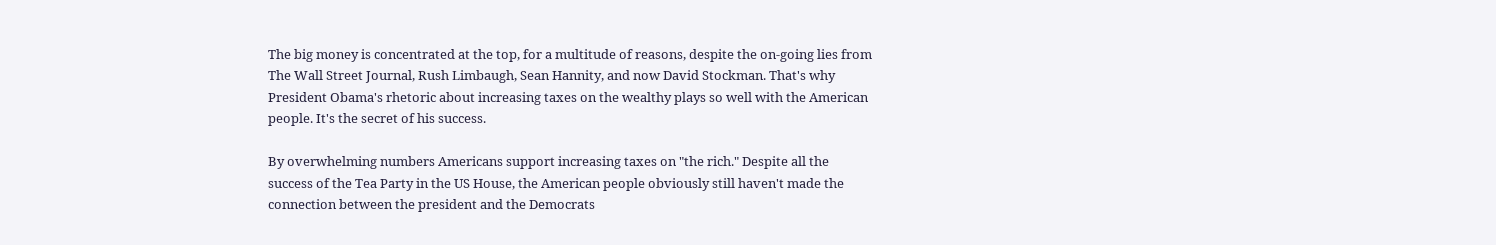The big money is concentrated at the top, for a multitude of reasons, despite the on-going lies from The Wall Street Journal, Rush Limbaugh, Sean Hannity, and now David Stockman. That's why President Obama's rhetoric about increasing taxes on the wealthy plays so well with the American people. It's the secret of his success.

By overwhelming numbers Americans support increasing taxes on "the rich." Despite all the success of the Tea Party in the US House, the American people obviously still haven't made the connection between the president and the Democrats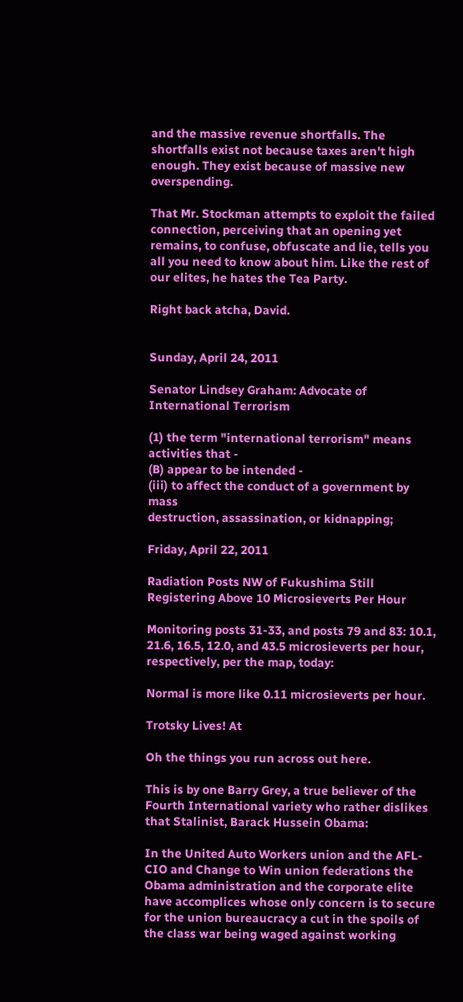and the massive revenue shortfalls. The shortfalls exist not because taxes aren't high enough. They exist because of massive new overspending.

That Mr. Stockman attempts to exploit the failed connection, perceiving that an opening yet remains, to confuse, obfuscate and lie, tells you all you need to know about him. Like the rest of our elites, he hates the Tea Party.

Right back atcha, David.


Sunday, April 24, 2011

Senator Lindsey Graham: Advocate of International Terrorism

(1) the term "international terrorism" means activities that -
(B) appear to be intended -
(iii) to affect the conduct of a government by mass
destruction, assassination, or kidnapping;

Friday, April 22, 2011

Radiation Posts NW of Fukushima Still Registering Above 10 Microsieverts Per Hour

Monitoring posts 31-33, and posts 79 and 83: 10.1, 21.6, 16.5, 12.0, and 43.5 microsieverts per hour, respectively, per the map, today:

Normal is more like 0.11 microsieverts per hour.

Trotsky Lives! At

Oh the things you run across out here.

This is by one Barry Grey, a true believer of the Fourth International variety who rather dislikes that Stalinist, Barack Hussein Obama:

In the United Auto Workers union and the AFL-CIO and Change to Win union federations the Obama administration and the corporate elite have accomplices whose only concern is to secure for the union bureaucracy a cut in the spoils of the class war being waged against working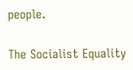people.

The Socialist Equality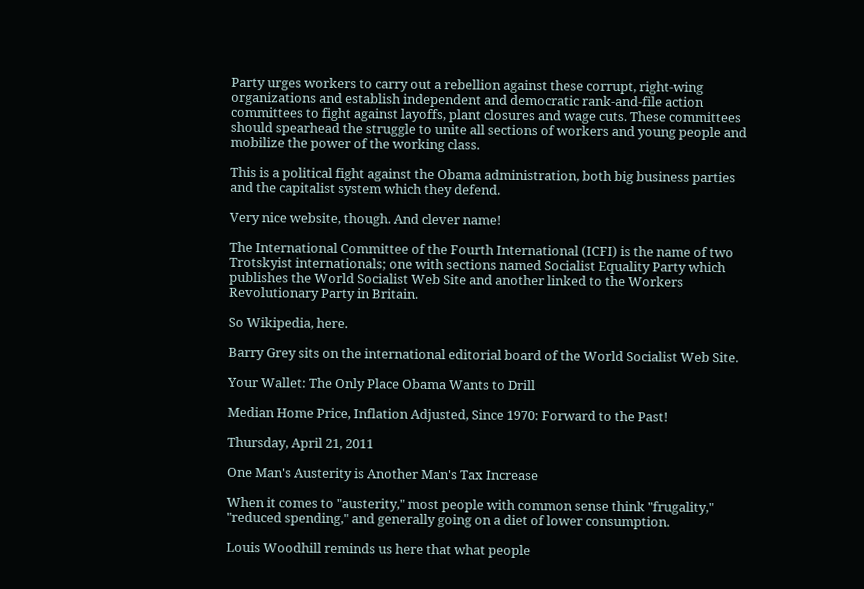Party urges workers to carry out a rebellion against these corrupt, right-wing organizations and establish independent and democratic rank-and-file action committees to fight against layoffs, plant closures and wage cuts. These committees should spearhead the struggle to unite all sections of workers and young people and mobilize the power of the working class.

This is a political fight against the Obama administration, both big business parties and the capitalist system which they defend.

Very nice website, though. And clever name!

The International Committee of the Fourth International (ICFI) is the name of two Trotskyist internationals; one with sections named Socialist Equality Party which publishes the World Socialist Web Site and another linked to the Workers Revolutionary Party in Britain.

So Wikipedia, here.

Barry Grey sits on the international editorial board of the World Socialist Web Site.

Your Wallet: The Only Place Obama Wants to Drill

Median Home Price, Inflation Adjusted, Since 1970: Forward to the Past!

Thursday, April 21, 2011

One Man's Austerity is Another Man's Tax Increase

When it comes to "austerity," most people with common sense think "frugality," "reduced spending," and generally going on a diet of lower consumption.

Louis Woodhill reminds us here that what people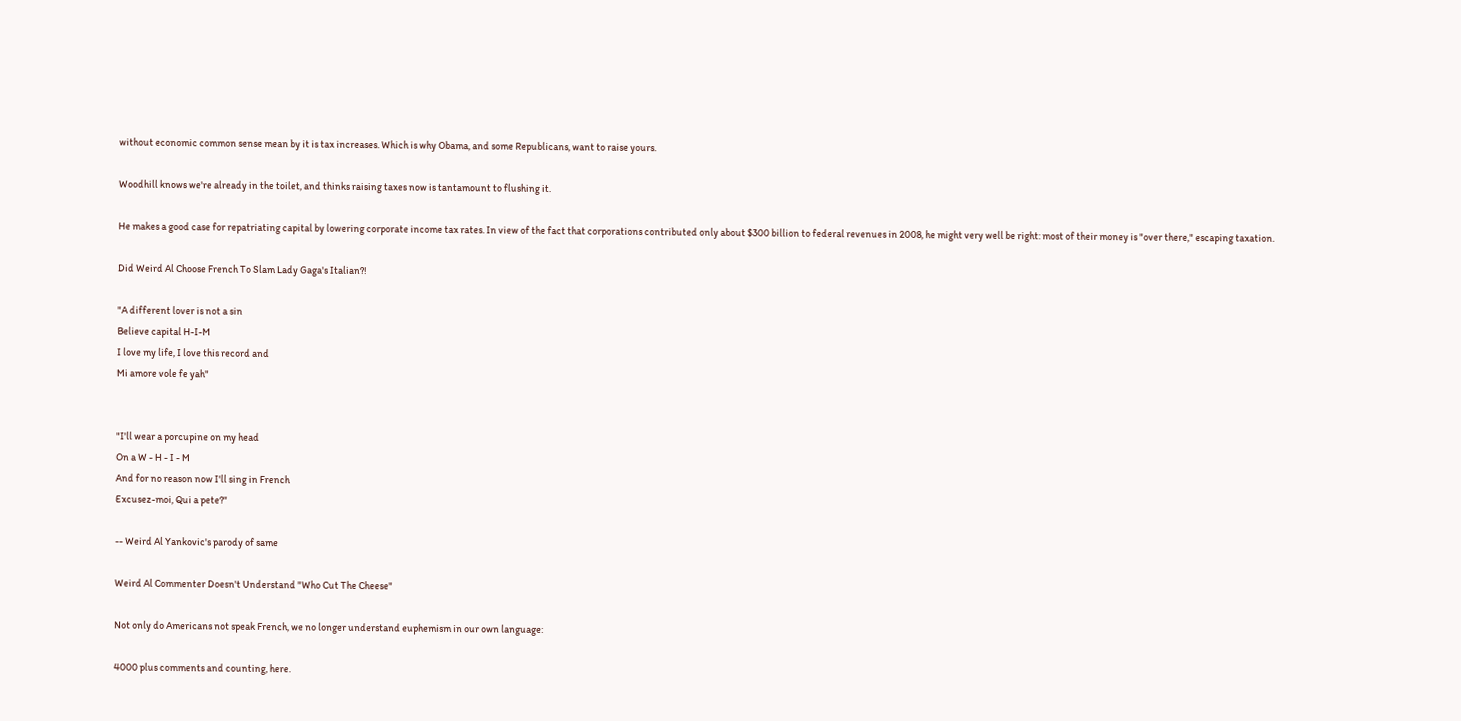without economic common sense mean by it is tax increases. Which is why Obama, and some Republicans, want to raise yours.

Woodhill knows we're already in the toilet, and thinks raising taxes now is tantamount to flushing it.

He makes a good case for repatriating capital by lowering corporate income tax rates. In view of the fact that corporations contributed only about $300 billion to federal revenues in 2008, he might very well be right: most of their money is "over there," escaping taxation.

Did Weird Al Choose French To Slam Lady Gaga's Italian?!

"A different lover is not a sin
Believe capital H-I-M
I love my life, I love this record and
Mi amore vole fe yah"


"I'll wear a porcupine on my head
On a W - H - I - M
And for no reason now I'll sing in French
Excusez-moi, Qui a pete?"

-- Weird Al Yankovic's parody of same

Weird Al Commenter Doesn't Understand "Who Cut The Cheese"

Not only do Americans not speak French, we no longer understand euphemism in our own language:

4000 plus comments and counting, here.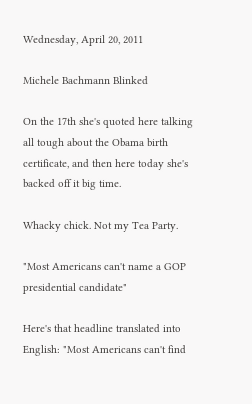Wednesday, April 20, 2011

Michele Bachmann Blinked

On the 17th she's quoted here talking all tough about the Obama birth certificate, and then here today she's backed off it big time.

Whacky chick. Not my Tea Party.

"Most Americans can't name a GOP presidential candidate"

Here's that headline translated into English: "Most Americans can't find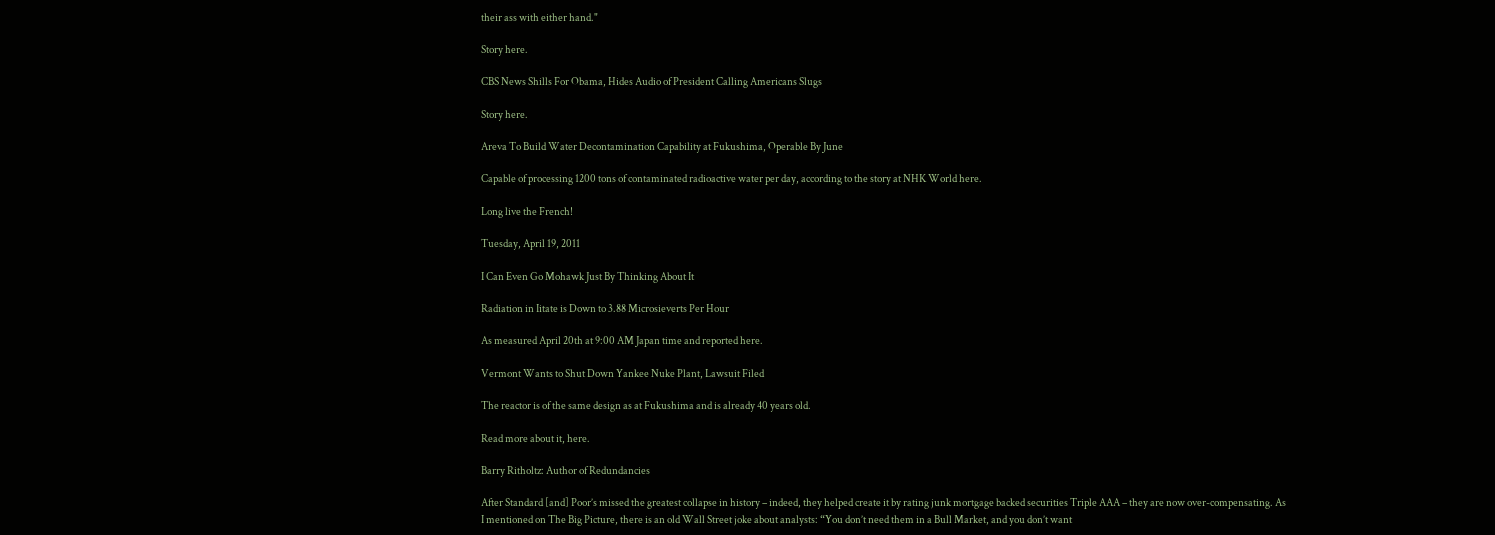their ass with either hand."

Story here.

CBS News Shills For Obama, Hides Audio of President Calling Americans Slugs

Story here.

Areva To Build Water Decontamination Capability at Fukushima, Operable By June

Capable of processing 1200 tons of contaminated radioactive water per day, according to the story at NHK World here.

Long live the French!

Tuesday, April 19, 2011

I Can Even Go Mohawk Just By Thinking About It

Radiation in Iitate is Down to 3.88 Microsieverts Per Hour

As measured April 20th at 9:00 AM Japan time and reported here.

Vermont Wants to Shut Down Yankee Nuke Plant, Lawsuit Filed

The reactor is of the same design as at Fukushima and is already 40 years old.

Read more about it, here.

Barry Ritholtz: Author of Redundancies

After Standard [and] Poor’s missed the greatest collapse in history – indeed, they helped create it by rating junk mortgage backed securities Triple AAA – they are now over-compensating. As I mentioned on The Big Picture, there is an old Wall Street joke about analysts: “You don’t need them in a Bull Market, and you don’t want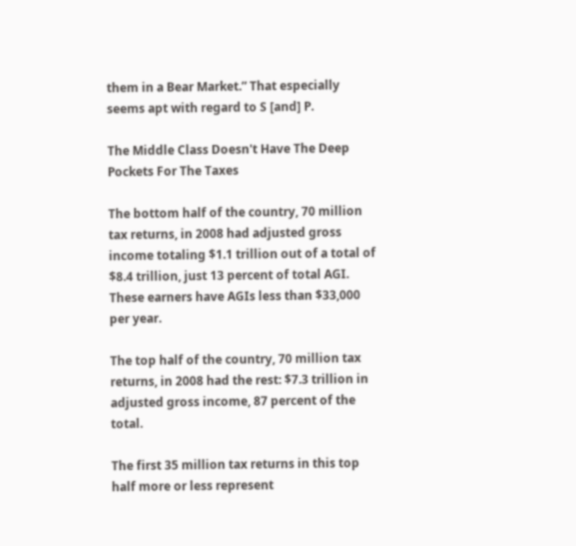them in a Bear Market.” That especially seems apt with regard to S [and] P.

The Middle Class Doesn't Have The Deep Pockets For The Taxes

The bottom half of the country, 70 million tax returns, in 2008 had adjusted gross income totaling $1.1 trillion out of a total of $8.4 trillion, just 13 percent of total AGI. These earners have AGIs less than $33,000 per year.

The top half of the country, 70 million tax returns, in 2008 had the rest: $7.3 trillion in adjusted gross income, 87 percent of the total.

The first 35 million tax returns in this top half more or less represent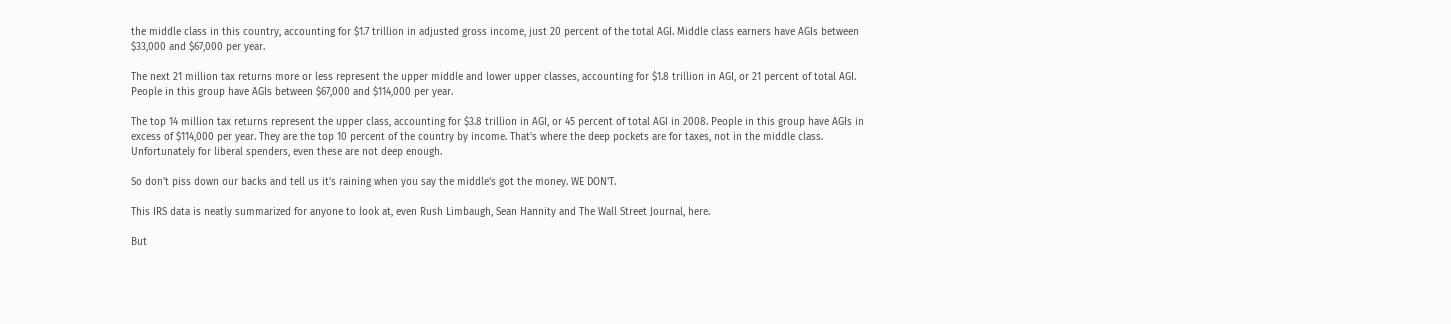the middle class in this country, accounting for $1.7 trillion in adjusted gross income, just 20 percent of the total AGI. Middle class earners have AGIs between $33,000 and $67,000 per year.

The next 21 million tax returns more or less represent the upper middle and lower upper classes, accounting for $1.8 trillion in AGI, or 21 percent of total AGI. People in this group have AGIs between $67,000 and $114,000 per year.

The top 14 million tax returns represent the upper class, accounting for $3.8 trillion in AGI, or 45 percent of total AGI in 2008. People in this group have AGIs in excess of $114,000 per year. They are the top 10 percent of the country by income. That's where the deep pockets are for taxes, not in the middle class. Unfortunately for liberal spenders, even these are not deep enough.

So don't piss down our backs and tell us it's raining when you say the middle's got the money. WE DON'T.

This IRS data is neatly summarized for anyone to look at, even Rush Limbaugh, Sean Hannity and The Wall Street Journal, here.

But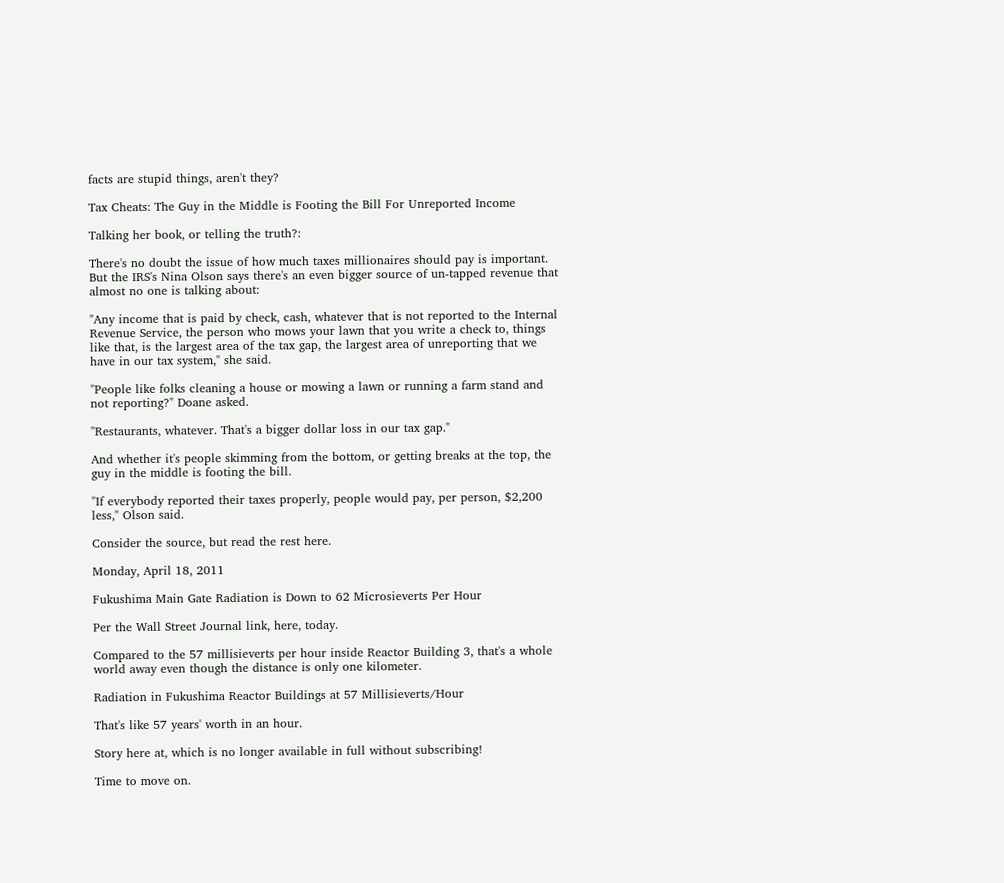facts are stupid things, aren't they?

Tax Cheats: The Guy in the Middle is Footing the Bill For Unreported Income

Talking her book, or telling the truth?:

There's no doubt the issue of how much taxes millionaires should pay is important. But the IRS's Nina Olson says there's an even bigger source of un-tapped revenue that almost no one is talking about:

"Any income that is paid by check, cash, whatever that is not reported to the Internal Revenue Service, the person who mows your lawn that you write a check to, things like that, is the largest area of the tax gap, the largest area of unreporting that we have in our tax system," she said.

"People like folks cleaning a house or mowing a lawn or running a farm stand and not reporting?" Doane asked.

"Restaurants, whatever. That's a bigger dollar loss in our tax gap."

And whether it's people skimming from the bottom, or getting breaks at the top, the guy in the middle is footing the bill.

"If everybody reported their taxes properly, people would pay, per person, $2,200 less," Olson said.

Consider the source, but read the rest here.

Monday, April 18, 2011

Fukushima Main Gate Radiation is Down to 62 Microsieverts Per Hour

Per the Wall Street Journal link, here, today.

Compared to the 57 millisieverts per hour inside Reactor Building 3, that's a whole world away even though the distance is only one kilometer.

Radiation in Fukushima Reactor Buildings at 57 Millisieverts/Hour

That's like 57 years' worth in an hour.

Story here at, which is no longer available in full without subscribing!

Time to move on.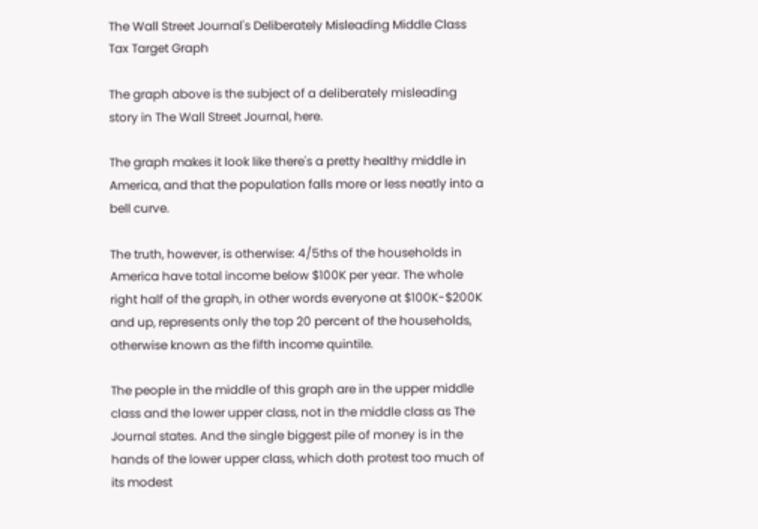The Wall Street Journal's Deliberately Misleading Middle Class Tax Target Graph

The graph above is the subject of a deliberately misleading story in The Wall Street Journal, here.

The graph makes it look like there's a pretty healthy middle in America, and that the population falls more or less neatly into a bell curve.

The truth, however, is otherwise: 4/5ths of the households in America have total income below $100K per year. The whole right half of the graph, in other words everyone at $100K-$200K and up, represents only the top 20 percent of the households, otherwise known as the fifth income quintile.

The people in the middle of this graph are in the upper middle class and the lower upper class, not in the middle class as The Journal states. And the single biggest pile of money is in the hands of the lower upper class, which doth protest too much of its modest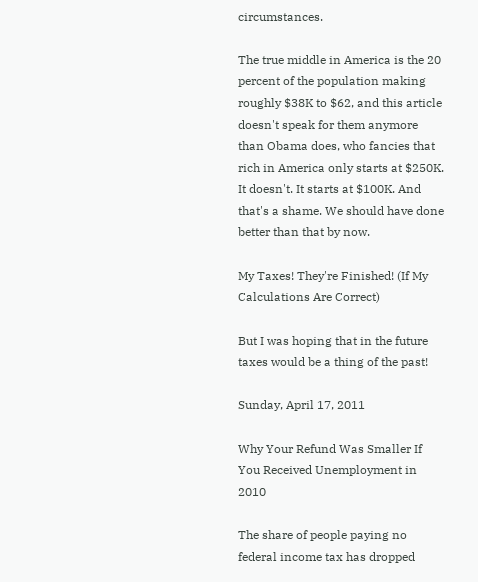circumstances.

The true middle in America is the 20 percent of the population making roughly $38K to $62, and this article doesn't speak for them anymore than Obama does, who fancies that rich in America only starts at $250K. It doesn't. It starts at $100K. And that's a shame. We should have done better than that by now.

My Taxes! They're Finished! (If My Calculations Are Correct)

But I was hoping that in the future taxes would be a thing of the past!

Sunday, April 17, 2011

Why Your Refund Was Smaller If You Received Unemployment in 2010

The share of people paying no federal income tax has dropped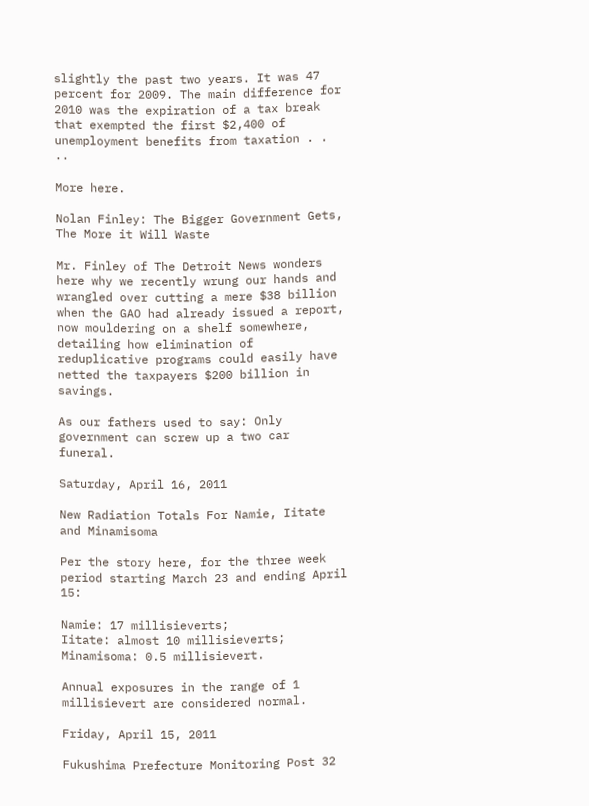slightly the past two years. It was 47 percent for 2009. The main difference for 2010 was the expiration of a tax break that exempted the first $2,400 of unemployment benefits from taxation . . ..

More here.

Nolan Finley: The Bigger Government Gets, The More it Will Waste

Mr. Finley of The Detroit News wonders here why we recently wrung our hands and wrangled over cutting a mere $38 billion when the GAO had already issued a report, now mouldering on a shelf somewhere, detailing how elimination of reduplicative programs could easily have netted the taxpayers $200 billion in savings.

As our fathers used to say: Only government can screw up a two car funeral.

Saturday, April 16, 2011

New Radiation Totals For Namie, Iitate and Minamisoma

Per the story here, for the three week period starting March 23 and ending April 15:

Namie: 17 millisieverts;
Iitate: almost 10 millisieverts;
Minamisoma: 0.5 millisievert.

Annual exposures in the range of 1 millisievert are considered normal.

Friday, April 15, 2011

Fukushima Prefecture Monitoring Post 32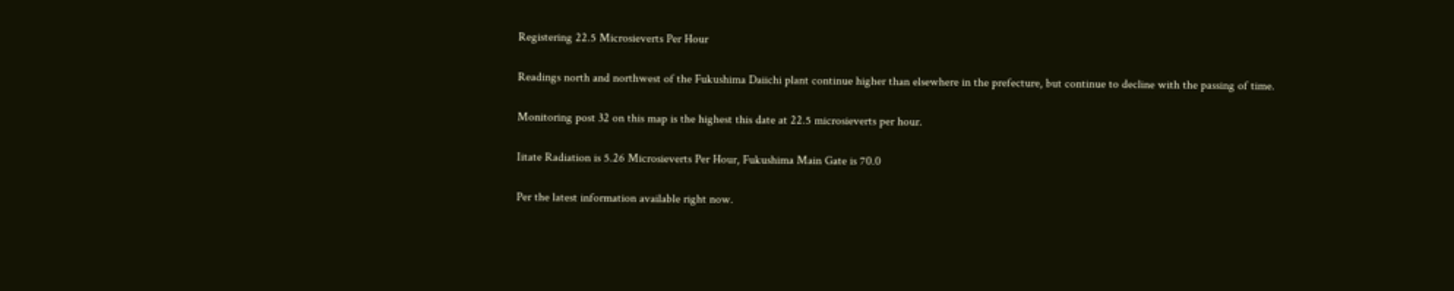Registering 22.5 Microsieverts Per Hour

Readings north and northwest of the Fukushima Daiichi plant continue higher than elsewhere in the prefecture, but continue to decline with the passing of time.

Monitoring post 32 on this map is the highest this date at 22.5 microsieverts per hour.

Iitate Radiation is 5.26 Microsieverts Per Hour, Fukushima Main Gate is 70.0

Per the latest information available right now.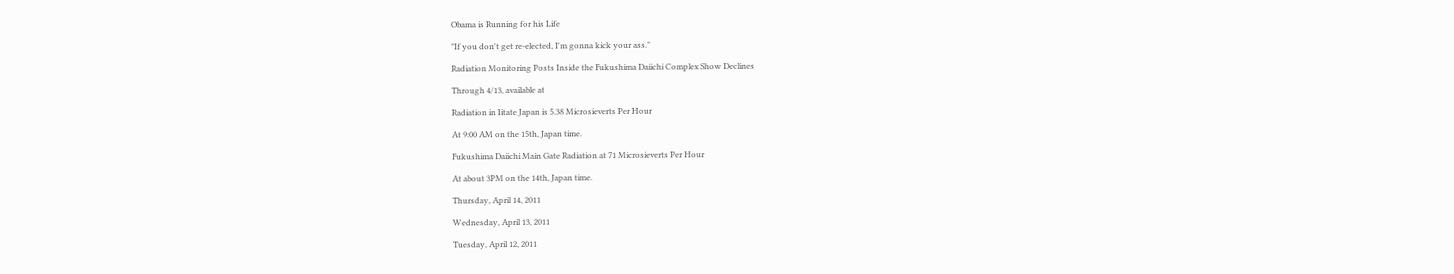Obama is Running for his Life

"If you don't get re-elected, I'm gonna kick your ass."

Radiation Monitoring Posts Inside the Fukushima Daiichi Complex Show Declines

Through 4/13, available at

Radiation in Iitate Japan is 5.38 Microsieverts Per Hour

At 9:00 AM on the 15th, Japan time.

Fukushima Daiichi Main Gate Radiation at 71 Microsieverts Per Hour

At about 3PM on the 14th, Japan time.

Thursday, April 14, 2011

Wednesday, April 13, 2011

Tuesday, April 12, 2011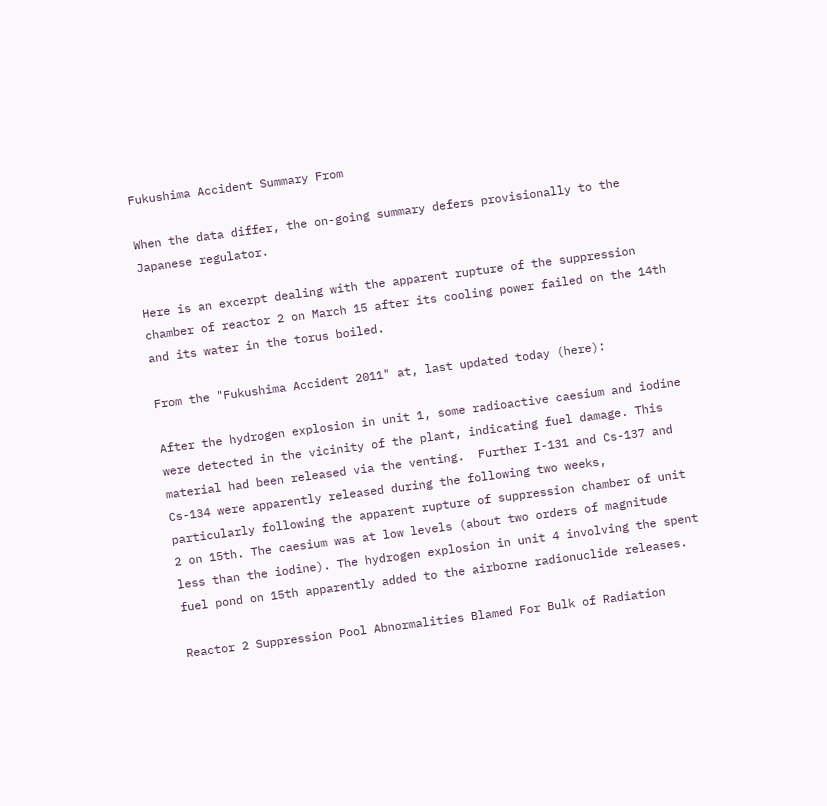Fukushima Accident Summary From

When the data differ, the on-going summary defers provisionally to the Japanese regulator.

Here is an excerpt dealing with the apparent rupture of the suppression chamber of reactor 2 on March 15 after its cooling power failed on the 14th and its water in the torus boiled.

From the "Fukushima Accident 2011" at, last updated today (here):

After the hydrogen explosion in unit 1, some radioactive caesium and iodine were detected in the vicinity of the plant, indicating fuel damage. This material had been released via the venting.  Further I-131 and Cs-137 and Cs-134 were apparently released during the following two weeks, particularly following the apparent rupture of suppression chamber of unit 2 on 15th. The caesium was at low levels (about two orders of magnitude less than the iodine). The hydrogen explosion in unit 4 involving the spent fuel pond on 15th apparently added to the airborne radionuclide releases.

Reactor 2 Suppression Pool Abnormalities Blamed For Bulk of Radiation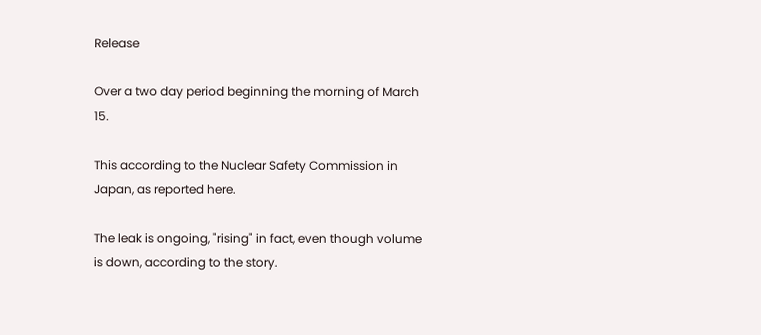Release

Over a two day period beginning the morning of March 15.

This according to the Nuclear Safety Commission in Japan, as reported here.

The leak is ongoing, "rising" in fact, even though volume is down, according to the story.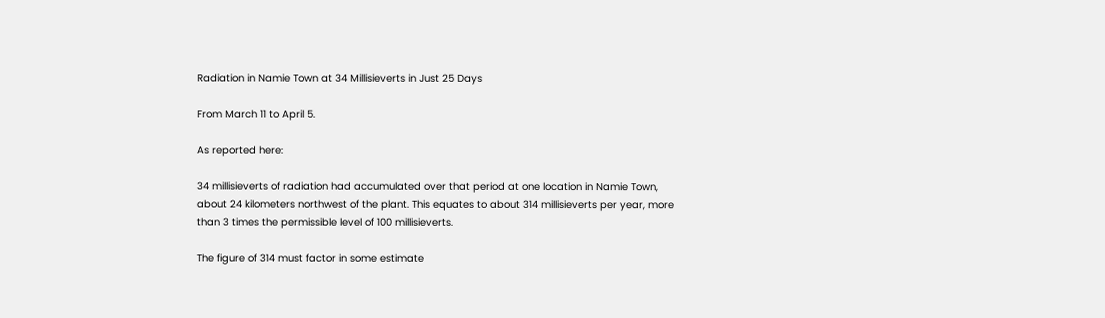Radiation in Namie Town at 34 Millisieverts in Just 25 Days

From March 11 to April 5.

As reported here:

34 millisieverts of radiation had accumulated over that period at one location in Namie Town, about 24 kilometers northwest of the plant. This equates to about 314 millisieverts per year, more than 3 times the permissible level of 100 millisieverts.

The figure of 314 must factor in some estimate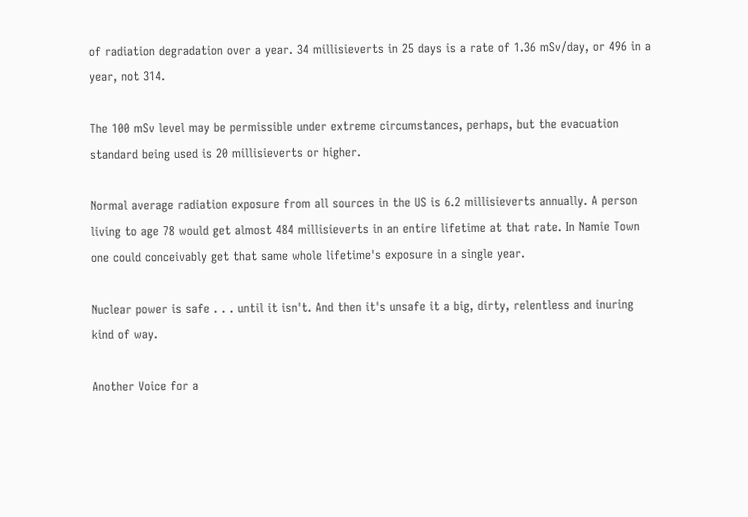of radiation degradation over a year. 34 millisieverts in 25 days is a rate of 1.36 mSv/day, or 496 in a year, not 314.

The 100 mSv level may be permissible under extreme circumstances, perhaps, but the evacuation standard being used is 20 millisieverts or higher.

Normal average radiation exposure from all sources in the US is 6.2 millisieverts annually. A person living to age 78 would get almost 484 millisieverts in an entire lifetime at that rate. In Namie Town one could conceivably get that same whole lifetime's exposure in a single year.

Nuclear power is safe . . . until it isn't. And then it's unsafe it a big, dirty, relentless and inuring kind of way.

Another Voice for a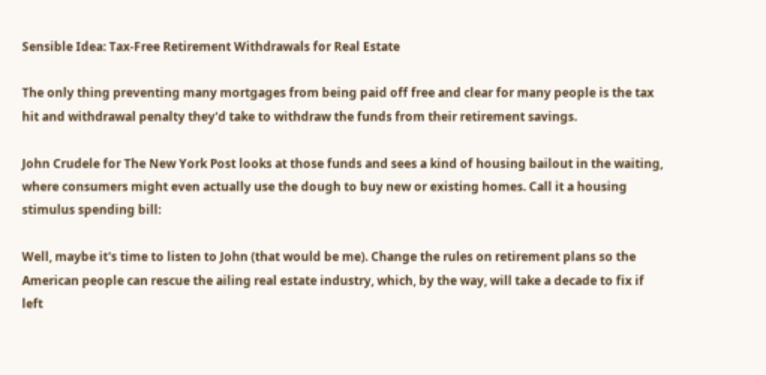Sensible Idea: Tax-Free Retirement Withdrawals for Real Estate

The only thing preventing many mortgages from being paid off free and clear for many people is the tax hit and withdrawal penalty they'd take to withdraw the funds from their retirement savings.

John Crudele for The New York Post looks at those funds and sees a kind of housing bailout in the waiting, where consumers might even actually use the dough to buy new or existing homes. Call it a housing stimulus spending bill:

Well, maybe it's time to listen to John (that would be me). Change the rules on retirement plans so the American people can rescue the ailing real estate industry, which, by the way, will take a decade to fix if left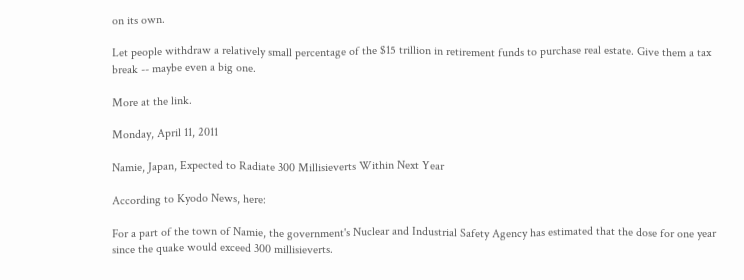on its own.

Let people withdraw a relatively small percentage of the $15 trillion in retirement funds to purchase real estate. Give them a tax break -- maybe even a big one.

More at the link.

Monday, April 11, 2011

Namie, Japan, Expected to Radiate 300 Millisieverts Within Next Year

According to Kyodo News, here:

For a part of the town of Namie, the government's Nuclear and Industrial Safety Agency has estimated that the dose for one year since the quake would exceed 300 millisieverts.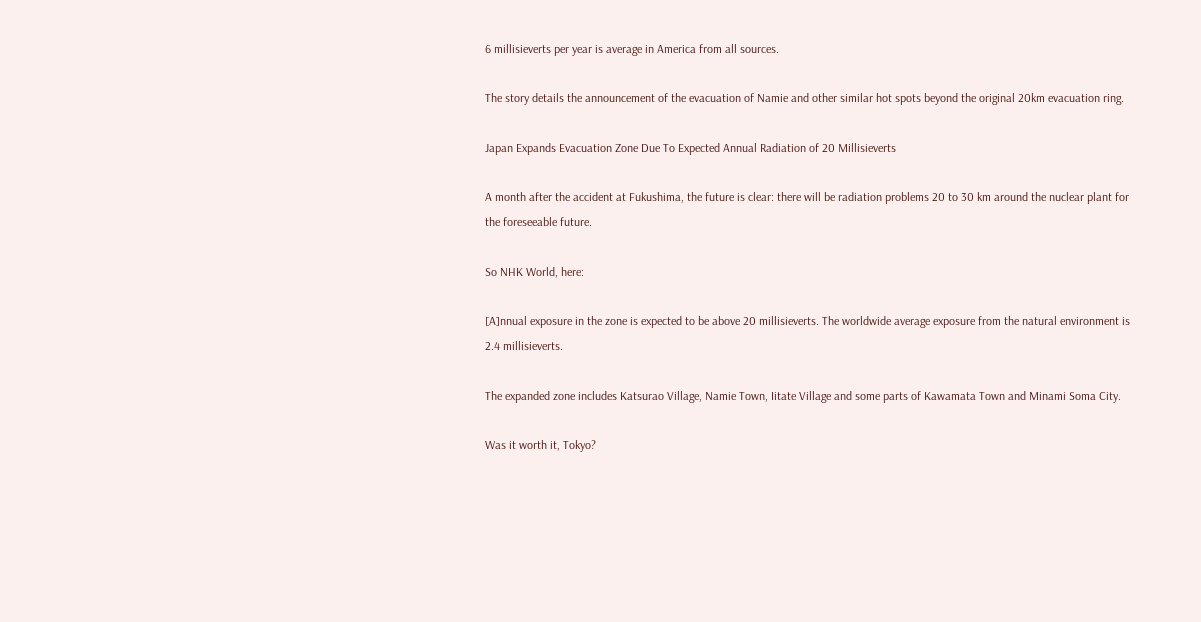6 millisieverts per year is average in America from all sources.

The story details the announcement of the evacuation of Namie and other similar hot spots beyond the original 20km evacuation ring.

Japan Expands Evacuation Zone Due To Expected Annual Radiation of 20 Millisieverts

A month after the accident at Fukushima, the future is clear: there will be radiation problems 20 to 30 km around the nuclear plant for the foreseeable future.

So NHK World, here:

[A]nnual exposure in the zone is expected to be above 20 millisieverts. The worldwide average exposure from the natural environment is 2.4 millisieverts.

The expanded zone includes Katsurao Village, Namie Town, Iitate Village and some parts of Kawamata Town and Minami Soma City.

Was it worth it, Tokyo?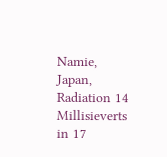Namie, Japan, Radiation 14 Millisieverts in 17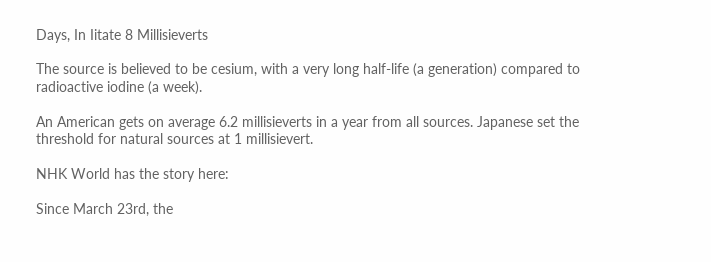Days, In Iitate 8 Millisieverts

The source is believed to be cesium, with a very long half-life (a generation) compared to radioactive iodine (a week).

An American gets on average 6.2 millisieverts in a year from all sources. Japanese set the threshold for natural sources at 1 millisievert.

NHK World has the story here:

Since March 23rd, the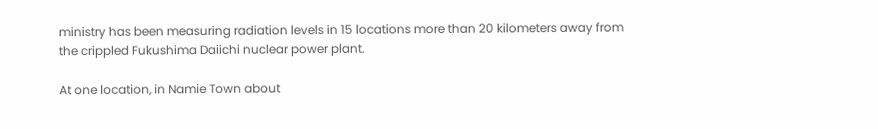ministry has been measuring radiation levels in 15 locations more than 20 kilometers away from the crippled Fukushima Daiichi nuclear power plant.

At one location, in Namie Town about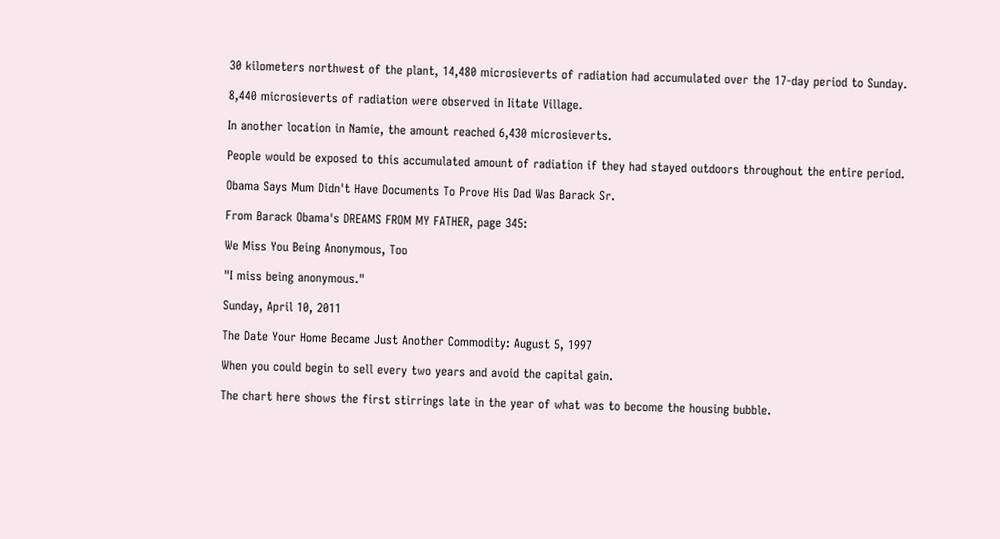30 kilometers northwest of the plant, 14,480 microsieverts of radiation had accumulated over the 17-day period to Sunday.

8,440 microsieverts of radiation were observed in Iitate Village.

In another location in Namie, the amount reached 6,430 microsieverts.

People would be exposed to this accumulated amount of radiation if they had stayed outdoors throughout the entire period.

Obama Says Mum Didn't Have Documents To Prove His Dad Was Barack Sr.

From Barack Obama's DREAMS FROM MY FATHER, page 345:

We Miss You Being Anonymous, Too

"I miss being anonymous."

Sunday, April 10, 2011

The Date Your Home Became Just Another Commodity: August 5, 1997

When you could begin to sell every two years and avoid the capital gain.

The chart here shows the first stirrings late in the year of what was to become the housing bubble.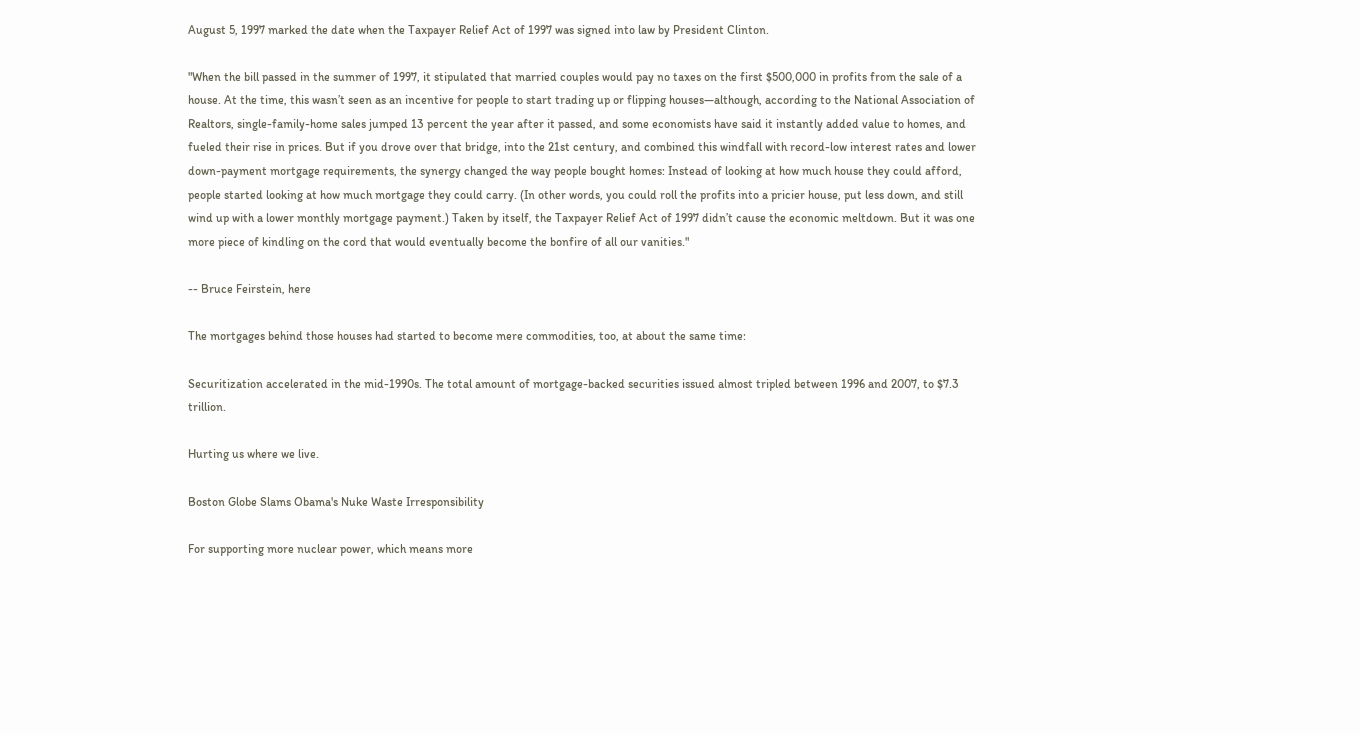August 5, 1997 marked the date when the Taxpayer Relief Act of 1997 was signed into law by President Clinton.

"When the bill passed in the summer of 1997, it stipulated that married couples would pay no taxes on the first $500,000 in profits from the sale of a house. At the time, this wasn’t seen as an incentive for people to start trading up or flipping houses—although, according to the National Association of Realtors, single-family-home sales jumped 13 percent the year after it passed, and some economists have said it instantly added value to homes, and fueled their rise in prices. But if you drove over that bridge, into the 21st century, and combined this windfall with record-low interest rates and lower down-payment mortgage requirements, the synergy changed the way people bought homes: Instead of looking at how much house they could afford, people started looking at how much mortgage they could carry. (In other words, you could roll the profits into a pricier house, put less down, and still wind up with a lower monthly mortgage payment.) Taken by itself, the Taxpayer Relief Act of 1997 didn’t cause the economic meltdown. But it was one more piece of kindling on the cord that would eventually become the bonfire of all our vanities."

-- Bruce Feirstein, here

The mortgages behind those houses had started to become mere commodities, too, at about the same time:

Securitization accelerated in the mid-1990s. The total amount of mortgage-backed securities issued almost tripled between 1996 and 2007, to $7.3 trillion.

Hurting us where we live.

Boston Globe Slams Obama's Nuke Waste Irresponsibility

For supporting more nuclear power, which means more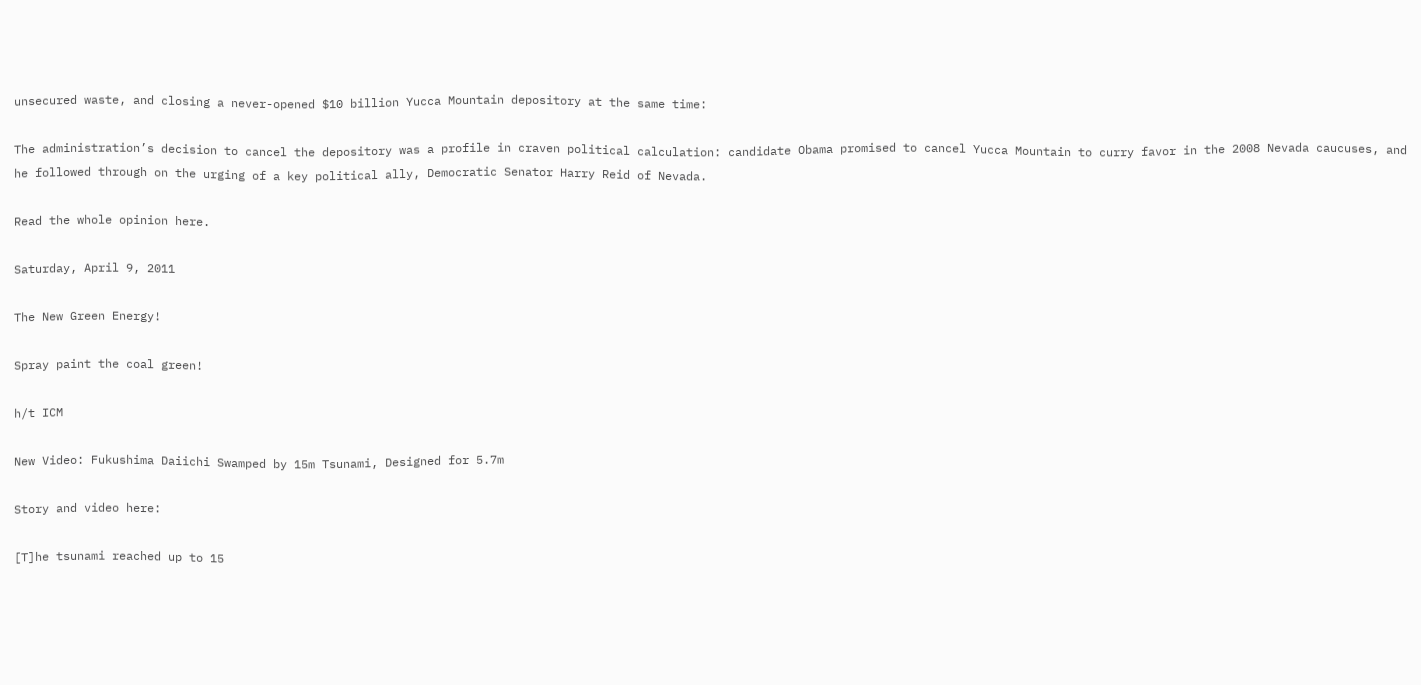unsecured waste, and closing a never-opened $10 billion Yucca Mountain depository at the same time:

The administration’s decision to cancel the depository was a profile in craven political calculation: candidate Obama promised to cancel Yucca Mountain to curry favor in the 2008 Nevada caucuses, and he followed through on the urging of a key political ally, Democratic Senator Harry Reid of Nevada.

Read the whole opinion here.

Saturday, April 9, 2011

The New Green Energy!

Spray paint the coal green!

h/t ICM

New Video: Fukushima Daiichi Swamped by 15m Tsunami, Designed for 5.7m

Story and video here:

[T]he tsunami reached up to 15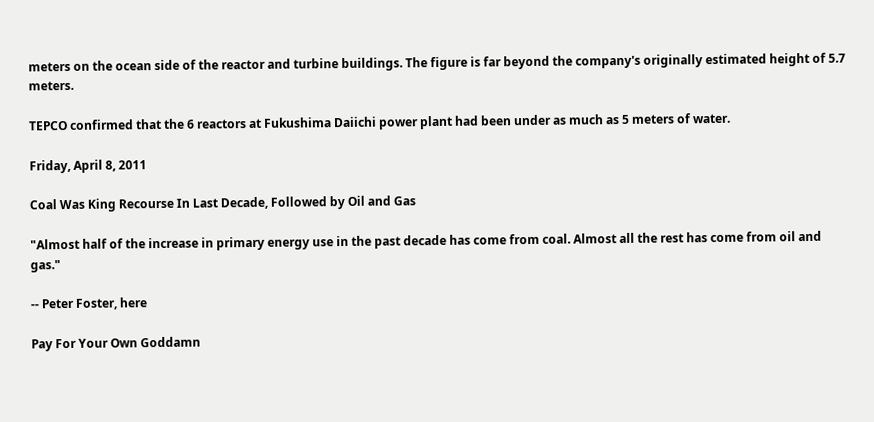meters on the ocean side of the reactor and turbine buildings. The figure is far beyond the company's originally estimated height of 5.7 meters.

TEPCO confirmed that the 6 reactors at Fukushima Daiichi power plant had been under as much as 5 meters of water.

Friday, April 8, 2011

Coal Was King Recourse In Last Decade, Followed by Oil and Gas

"Almost half of the increase in primary energy use in the past decade has come from coal. Almost all the rest has come from oil and gas."

-- Peter Foster, here

Pay For Your Own Goddamn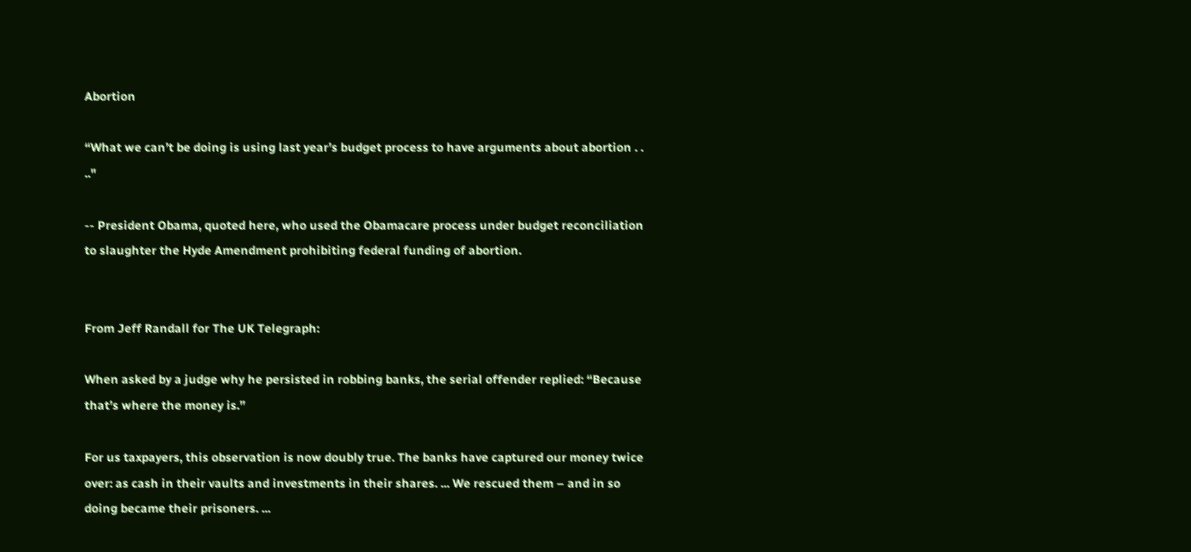Abortion

“What we can’t be doing is using last year’s budget process to have arguments about abortion . . .."

-- President Obama, quoted here, who used the Obamacare process under budget reconciliation to slaughter the Hyde Amendment prohibiting federal funding of abortion.


From Jeff Randall for The UK Telegraph:

When asked by a judge why he persisted in robbing banks, the serial offender replied: “Because that’s where the money is.”

For us taxpayers, this observation is now doubly true. The banks have captured our money twice over: as cash in their vaults and investments in their shares. ... We rescued them – and in so doing became their prisoners. ...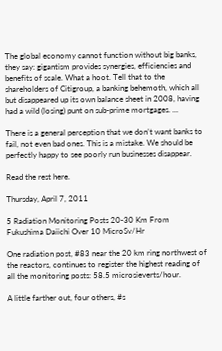The global economy cannot function without big banks, they say: gigantism provides synergies, efficiencies and benefits of scale. What a hoot. Tell that to the shareholders of Citigroup, a banking behemoth, which all but disappeared up its own balance sheet in 2008, having had a wild (losing) punt on sub-prime mortgages. ...

There is a general perception that we don’t want banks to fail, not even bad ones. This is a mistake. We should be perfectly happy to see poorly run businesses disappear.

Read the rest here.

Thursday, April 7, 2011

5 Radiation Monitoring Posts 20-30 Km From Fukushima Daiichi Over 10 MicroSv/Hr

One radiation post, #83 near the 20 km ring northwest of the reactors, continues to register the highest reading of all the monitoring posts: 58.5 microsieverts/hour.

A little farther out, four others, #s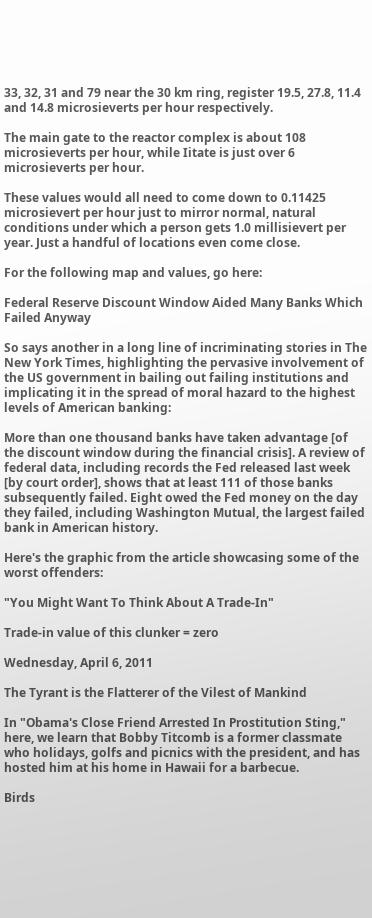33, 32, 31 and 79 near the 30 km ring, register 19.5, 27.8, 11.4 and 14.8 microsieverts per hour respectively.

The main gate to the reactor complex is about 108 microsieverts per hour, while Iitate is just over 6 microsieverts per hour.

These values would all need to come down to 0.11425 microsievert per hour just to mirror normal, natural conditions under which a person gets 1.0 millisievert per year. Just a handful of locations even come close.

For the following map and values, go here:

Federal Reserve Discount Window Aided Many Banks Which Failed Anyway

So says another in a long line of incriminating stories in The New York Times, highlighting the pervasive involvement of the US government in bailing out failing institutions and implicating it in the spread of moral hazard to the highest levels of American banking:

More than one thousand banks have taken advantage [of the discount window during the financial crisis]. A review of federal data, including records the Fed released last week [by court order], shows that at least 111 of those banks subsequently failed. Eight owed the Fed money on the day they failed, including Washington Mutual, the largest failed bank in American history.

Here's the graphic from the article showcasing some of the worst offenders:

"You Might Want To Think About A Trade-In"

Trade-in value of this clunker = zero

Wednesday, April 6, 2011

The Tyrant is the Flatterer of the Vilest of Mankind

In "Obama's Close Friend Arrested In Prostitution Sting," here, we learn that Bobby Titcomb is a former classmate who holidays, golfs and picnics with the president, and has hosted him at his home in Hawaii for a barbecue.

Birds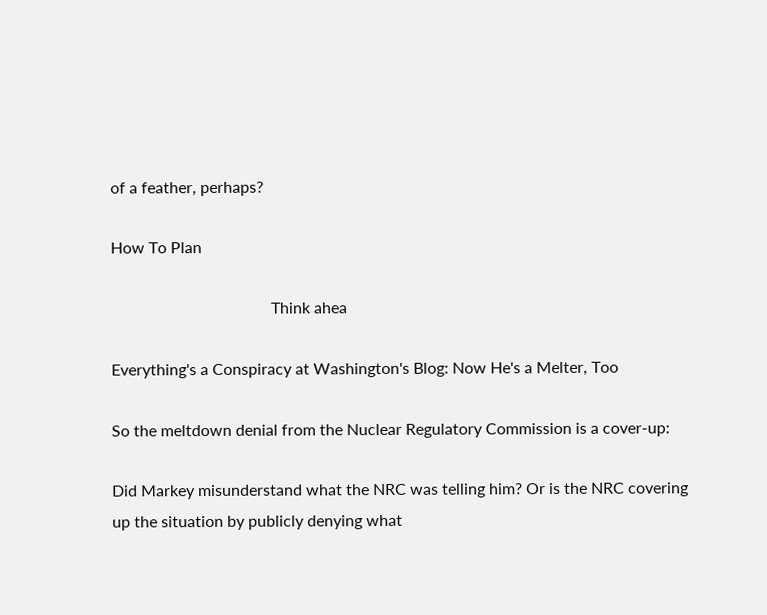of a feather, perhaps?

How To Plan

                                        Think ahea

Everything's a Conspiracy at Washington's Blog: Now He's a Melter, Too

So the meltdown denial from the Nuclear Regulatory Commission is a cover-up:

Did Markey misunderstand what the NRC was telling him? Or is the NRC covering up the situation by publicly denying what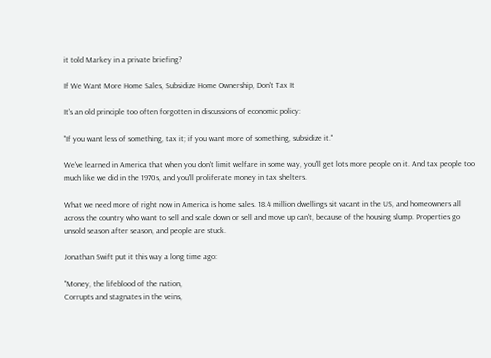it told Markey in a private briefing?

If We Want More Home Sales, Subsidize Home Ownership, Don't Tax It

It's an old principle too often forgotten in discussions of economic policy:

"If you want less of something, tax it; if you want more of something, subsidize it."

We've learned in America that when you don't limit welfare in some way, you'll get lots more people on it. And tax people too much like we did in the 1970s, and you'll proliferate money in tax shelters.

What we need more of right now in America is home sales. 18.4 million dwellings sit vacant in the US, and homeowners all across the country who want to sell and scale down or sell and move up can't, because of the housing slump. Properties go unsold season after season, and people are stuck.

Jonathan Swift put it this way a long time ago:

"Money, the lifeblood of the nation,
Corrupts and stagnates in the veins,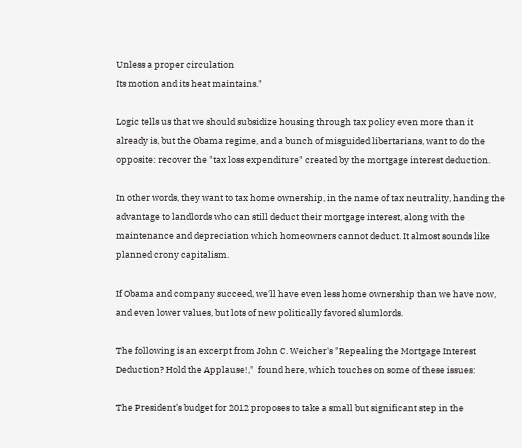Unless a proper circulation
Its motion and its heat maintains."

Logic tells us that we should subsidize housing through tax policy even more than it already is, but the Obama regime, and a bunch of misguided libertarians, want to do the opposite: recover the "tax loss expenditure" created by the mortgage interest deduction.

In other words, they want to tax home ownership, in the name of tax neutrality, handing the advantage to landlords who can still deduct their mortgage interest, along with the maintenance and depreciation which homeowners cannot deduct. It almost sounds like planned crony capitalism.

If Obama and company succeed, we'll have even less home ownership than we have now, and even lower values, but lots of new politically favored slumlords.

The following is an excerpt from John C. Weicher's "Repealing the Mortgage Interest Deduction? Hold the Applause!,"  found here, which touches on some of these issues:

The President’s budget for 2012 proposes to take a small but significant step in the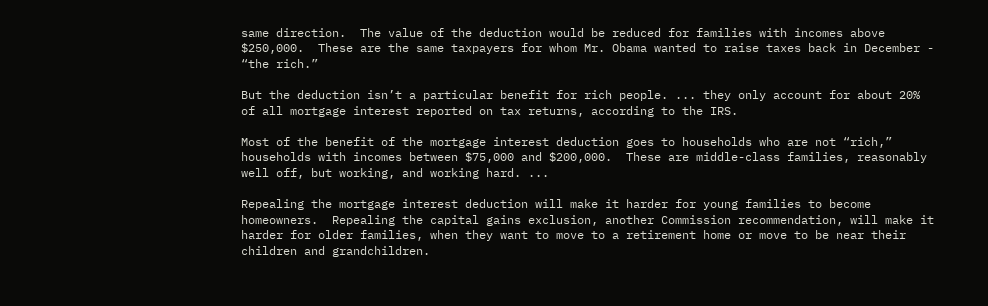same direction.  The value of the deduction would be reduced for families with incomes above $250,000.  These are the same taxpayers for whom Mr. Obama wanted to raise taxes back in December - “the rich.”

But the deduction isn’t a particular benefit for rich people. ... they only account for about 20% of all mortgage interest reported on tax returns, according to the IRS.

Most of the benefit of the mortgage interest deduction goes to households who are not “rich,” households with incomes between $75,000 and $200,000.  These are middle-class families, reasonably well off, but working, and working hard. ...

Repealing the mortgage interest deduction will make it harder for young families to become homeowners.  Repealing the capital gains exclusion, another Commission recommendation, will make it harder for older families, when they want to move to a retirement home or move to be near their children and grandchildren.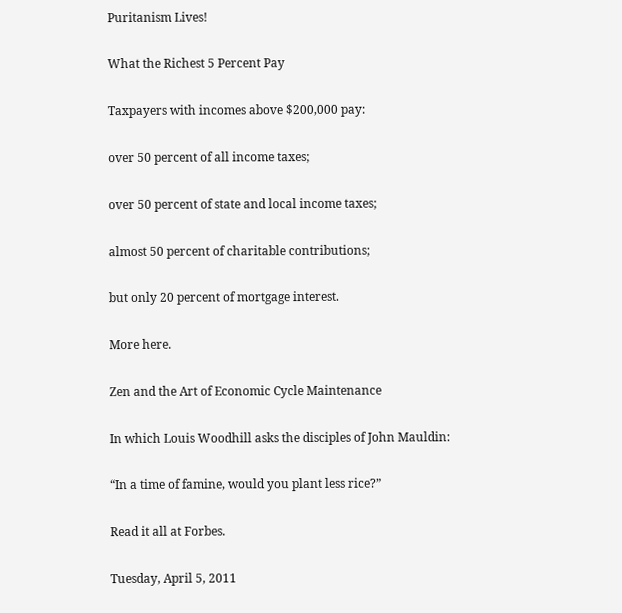Puritanism Lives!

What the Richest 5 Percent Pay

Taxpayers with incomes above $200,000 pay:

over 50 percent of all income taxes;

over 50 percent of state and local income taxes;

almost 50 percent of charitable contributions;

but only 20 percent of mortgage interest.

More here.

Zen and the Art of Economic Cycle Maintenance

In which Louis Woodhill asks the disciples of John Mauldin:

“In a time of famine, would you plant less rice?”

Read it all at Forbes.

Tuesday, April 5, 2011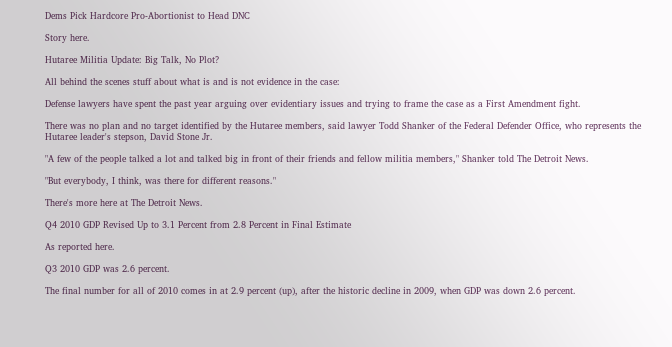Dems Pick Hardcore Pro-Abortionist to Head DNC

Story here.

Hutaree Militia Update: Big Talk, No Plot?

All behind the scenes stuff about what is and is not evidence in the case:

Defense lawyers have spent the past year arguing over evidentiary issues and trying to frame the case as a First Amendment fight.

There was no plan and no target identified by the Hutaree members, said lawyer Todd Shanker of the Federal Defender Office, who represents the Hutaree leader's stepson, David Stone Jr.

"A few of the people talked a lot and talked big in front of their friends and fellow militia members," Shanker told The Detroit News.

"But everybody, I think, was there for different reasons."

There's more here at The Detroit News.

Q4 2010 GDP Revised Up to 3.1 Percent from 2.8 Percent in Final Estimate

As reported here.

Q3 2010 GDP was 2.6 percent.

The final number for all of 2010 comes in at 2.9 percent (up), after the historic decline in 2009, when GDP was down 2.6 percent.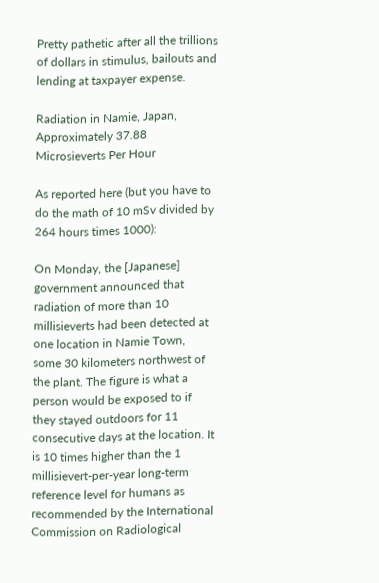Pretty pathetic after all the trillions of dollars in stimulus, bailouts and lending at taxpayer expense.

Radiation in Namie, Japan, Approximately 37.88 Microsieverts Per Hour

As reported here (but you have to do the math of 10 mSv divided by 264 hours times 1000):

On Monday, the [Japanese] government announced that radiation of more than 10 millisieverts had been detected at one location in Namie Town, some 30 kilometers northwest of the plant. The figure is what a person would be exposed to if they stayed outdoors for 11 consecutive days at the location. It is 10 times higher than the 1 millisievert-per-year long-term reference level for humans as recommended by the International Commission on Radiological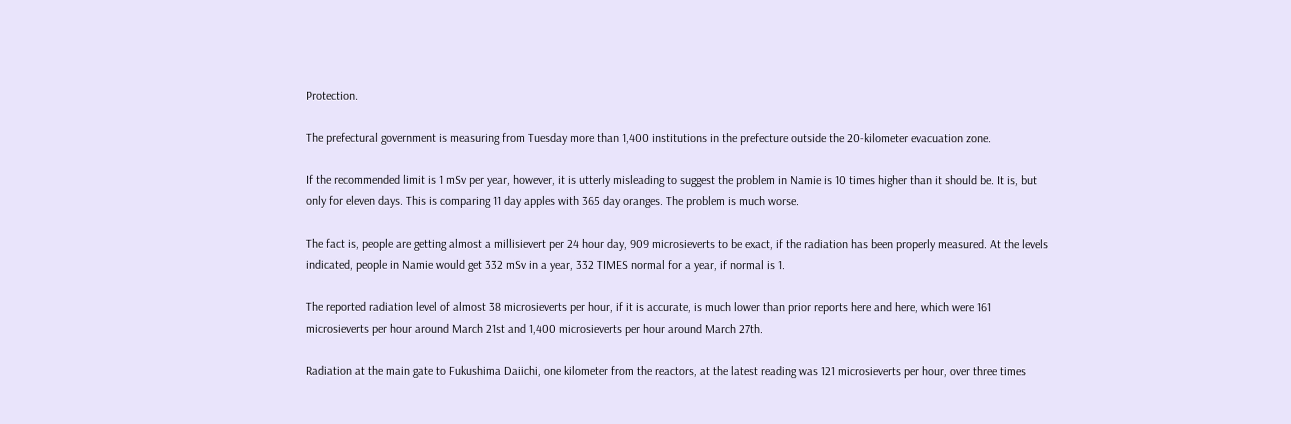Protection.

The prefectural government is measuring from Tuesday more than 1,400 institutions in the prefecture outside the 20-kilometer evacuation zone.

If the recommended limit is 1 mSv per year, however, it is utterly misleading to suggest the problem in Namie is 10 times higher than it should be. It is, but only for eleven days. This is comparing 11 day apples with 365 day oranges. The problem is much worse.

The fact is, people are getting almost a millisievert per 24 hour day, 909 microsieverts to be exact, if the radiation has been properly measured. At the levels indicated, people in Namie would get 332 mSv in a year, 332 TIMES normal for a year, if normal is 1.

The reported radiation level of almost 38 microsieverts per hour, if it is accurate, is much lower than prior reports here and here, which were 161 microsieverts per hour around March 21st and 1,400 microsieverts per hour around March 27th.

Radiation at the main gate to Fukushima Daiichi, one kilometer from the reactors, at the latest reading was 121 microsieverts per hour, over three times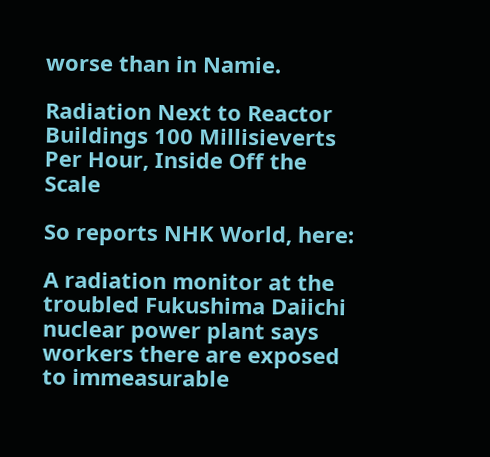worse than in Namie.

Radiation Next to Reactor Buildings 100 Millisieverts Per Hour, Inside Off the Scale

So reports NHK World, here:

A radiation monitor at the troubled Fukushima Daiichi nuclear power plant says workers there are exposed to immeasurable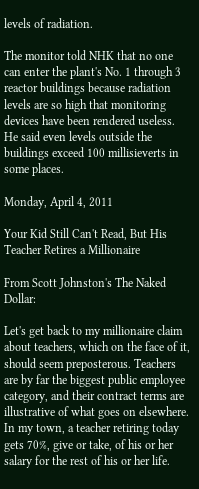levels of radiation.

The monitor told NHK that no one can enter the plant's No. 1 through 3 reactor buildings because radiation levels are so high that monitoring devices have been rendered useless. He said even levels outside the buildings exceed 100 millisieverts in some places.

Monday, April 4, 2011

Your Kid Still Can't Read, But His Teacher Retires a Millionaire

From Scott Johnston's The Naked Dollar:

Let's get back to my millionaire claim about teachers, which on the face of it, should seem preposterous. Teachers are by far the biggest public employee category, and their contract terms are illustrative of what goes on elsewhere. In my town, a teacher retiring today gets 70%, give or take, of his or her salary for the rest of his or her life.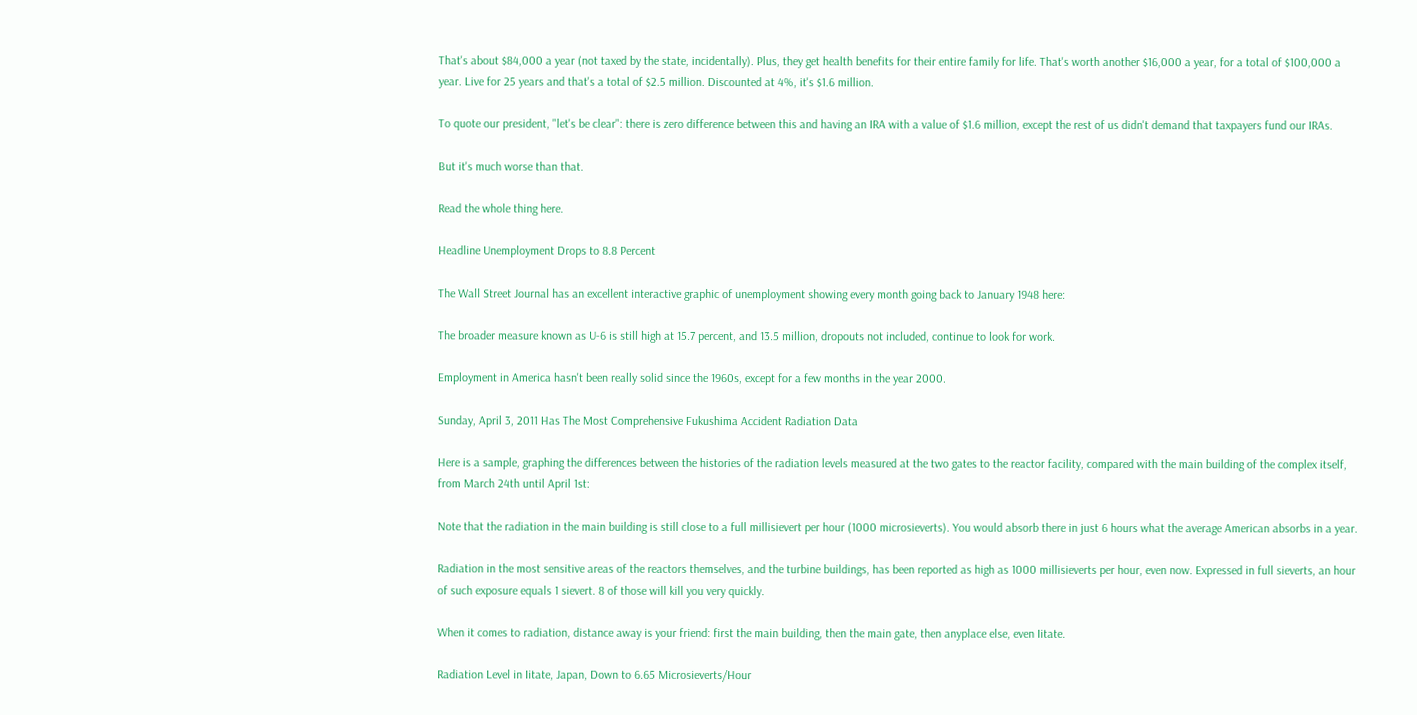That's about $84,000 a year (not taxed by the state, incidentally). Plus, they get health benefits for their entire family for life. That's worth another $16,000 a year, for a total of $100,000 a year. Live for 25 years and that's a total of $2.5 million. Discounted at 4%, it's $1.6 million.

To quote our president, "let's be clear": there is zero difference between this and having an IRA with a value of $1.6 million, except the rest of us didn't demand that taxpayers fund our IRAs.

But it's much worse than that.

Read the whole thing here.

Headline Unemployment Drops to 8.8 Percent

The Wall Street Journal has an excellent interactive graphic of unemployment showing every month going back to January 1948 here:

The broader measure known as U-6 is still high at 15.7 percent, and 13.5 million, dropouts not included, continue to look for work.

Employment in America hasn't been really solid since the 1960s, except for a few months in the year 2000.

Sunday, April 3, 2011 Has The Most Comprehensive Fukushima Accident Radiation Data

Here is a sample, graphing the differences between the histories of the radiation levels measured at the two gates to the reactor facility, compared with the main building of the complex itself, from March 24th until April 1st:

Note that the radiation in the main building is still close to a full millisievert per hour (1000 microsieverts). You would absorb there in just 6 hours what the average American absorbs in a year.

Radiation in the most sensitive areas of the reactors themselves, and the turbine buildings, has been reported as high as 1000 millisieverts per hour, even now. Expressed in full sieverts, an hour of such exposure equals 1 sievert. 8 of those will kill you very quickly.

When it comes to radiation, distance away is your friend: first the main building, then the main gate, then anyplace else, even Iitate.

Radiation Level in Iitate, Japan, Down to 6.65 Microsieverts/Hour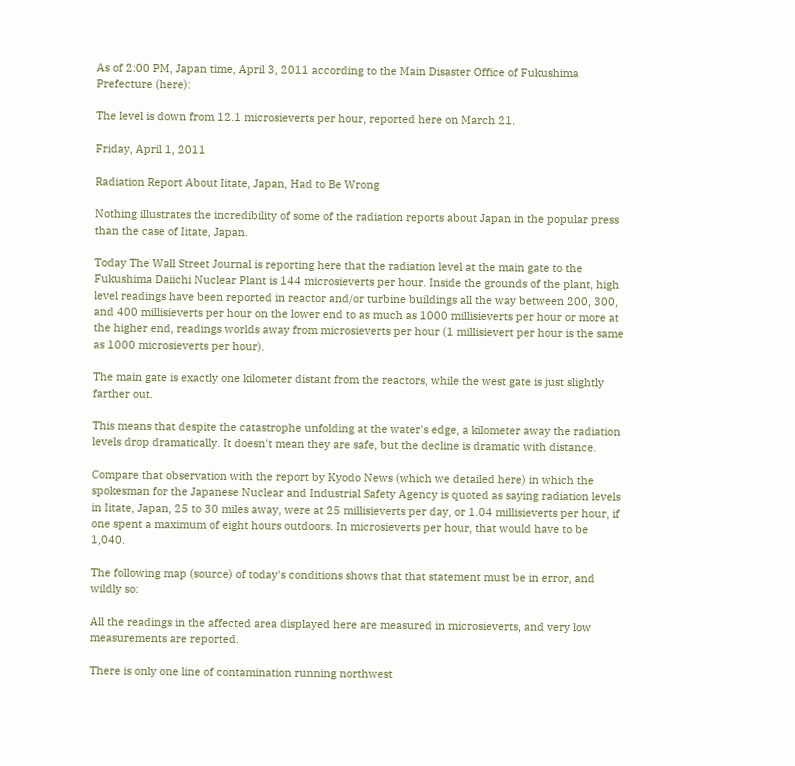As of 2:00 PM, Japan time, April 3, 2011 according to the Main Disaster Office of Fukushima Prefecture (here):

The level is down from 12.1 microsieverts per hour, reported here on March 21.

Friday, April 1, 2011

Radiation Report About Iitate, Japan, Had to Be Wrong

Nothing illustrates the incredibility of some of the radiation reports about Japan in the popular press than the case of Iitate, Japan.

Today The Wall Street Journal is reporting here that the radiation level at the main gate to the Fukushima Daiichi Nuclear Plant is 144 microsieverts per hour. Inside the grounds of the plant, high level readings have been reported in reactor and/or turbine buildings all the way between 200, 300, and 400 millisieverts per hour on the lower end to as much as 1000 millisieverts per hour or more at the higher end, readings worlds away from microsieverts per hour (1 millisievert per hour is the same as 1000 microsieverts per hour).

The main gate is exactly one kilometer distant from the reactors, while the west gate is just slightly farther out.

This means that despite the catastrophe unfolding at the water's edge, a kilometer away the radiation levels drop dramatically. It doesn't mean they are safe, but the decline is dramatic with distance.

Compare that observation with the report by Kyodo News (which we detailed here) in which the spokesman for the Japanese Nuclear and Industrial Safety Agency is quoted as saying radiation levels in Iitate, Japan, 25 to 30 miles away, were at 25 millisieverts per day, or 1.04 millisieverts per hour, if one spent a maximum of eight hours outdoors. In microsieverts per hour, that would have to be 1,040.

The following map (source) of today's conditions shows that that statement must be in error, and wildly so:

All the readings in the affected area displayed here are measured in microsieverts, and very low measurements are reported.

There is only one line of contamination running northwest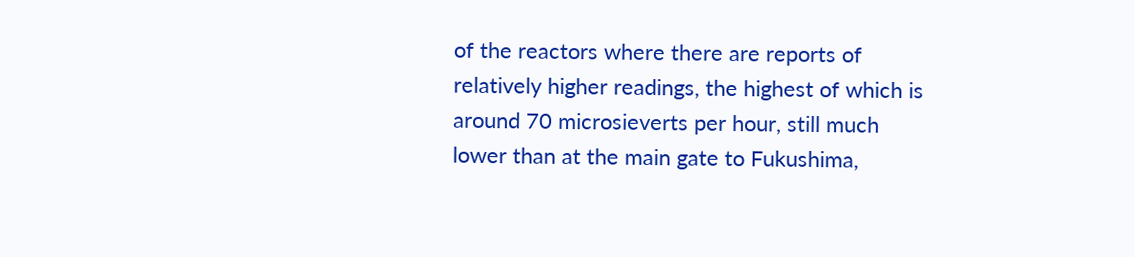of the reactors where there are reports of relatively higher readings, the highest of which is around 70 microsieverts per hour, still much lower than at the main gate to Fukushima,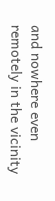and nowhere even remotely in the vicinity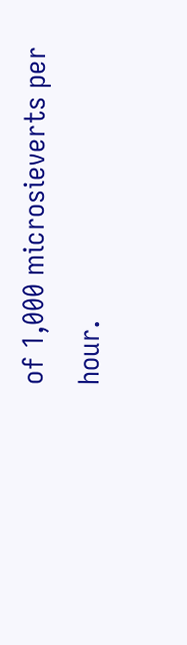of 1,000 microsieverts per hour.